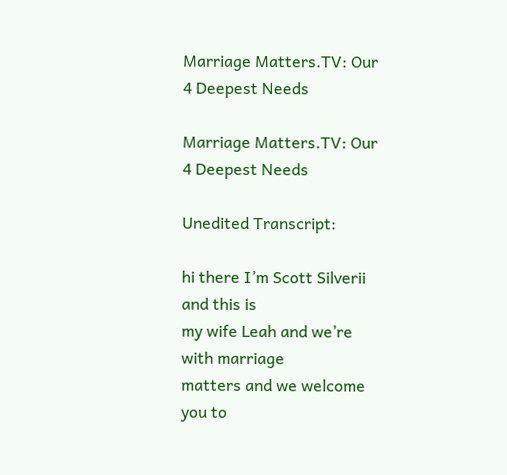Marriage Matters.TV: Our 4 Deepest Needs

Marriage Matters.TV: Our 4 Deepest Needs

Unedited Transcript:

hi there I’m Scott Silverii and this is
my wife Leah and we’re with marriage
matters and we welcome you to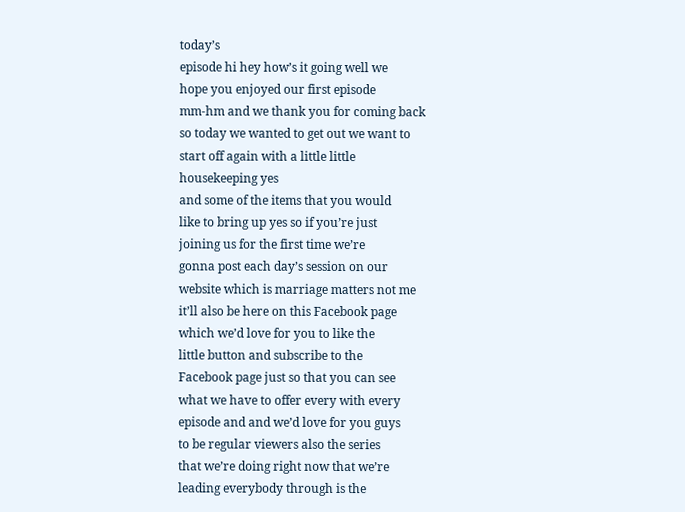today’s
episode hi hey how’s it going well we
hope you enjoyed our first episode
mm-hm and we thank you for coming back
so today we wanted to get out we want to
start off again with a little little
housekeeping yes
and some of the items that you would
like to bring up yes so if you’re just
joining us for the first time we’re
gonna post each day’s session on our
website which is marriage matters not me
it’ll also be here on this Facebook page
which we’d love for you to like the
little button and subscribe to the
Facebook page just so that you can see
what we have to offer every with every
episode and and we’d love for you guys
to be regular viewers also the series
that we’re doing right now that we’re
leading everybody through is the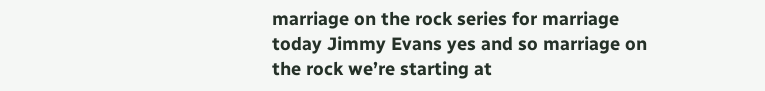marriage on the rock series for marriage
today Jimmy Evans yes and so marriage on
the rock we’re starting at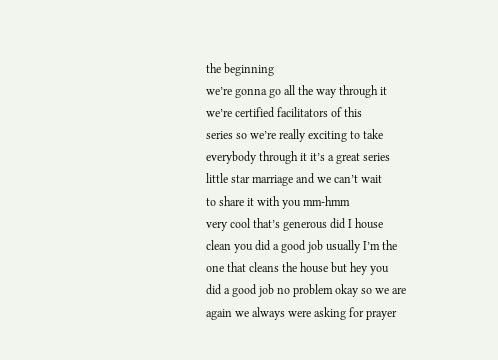the beginning
we’re gonna go all the way through it
we’re certified facilitators of this
series so we’re really exciting to take
everybody through it it’s a great series
little star marriage and we can’t wait
to share it with you mm-hmm
very cool that’s generous did I house
clean you did a good job usually I’m the
one that cleans the house but hey you
did a good job no problem okay so we are
again we always were asking for prayer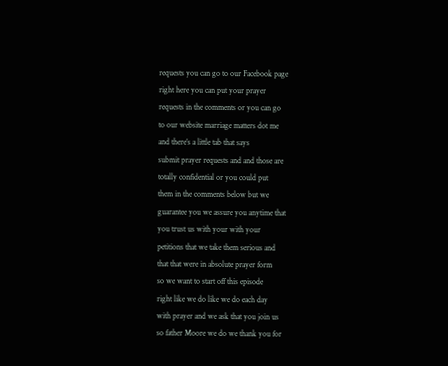requests you can go to our Facebook page
right here you can put your prayer
requests in the comments or you can go
to our website marriage matters dot me
and there’s a little tab that says
submit prayer requests and and those are
totally confidential or you could put
them in the comments below but we
guarantee you we assure you anytime that
you trust us with your with your
petitions that we take them serious and
that that were in absolute prayer form
so we want to start off this episode
right like we do like we do each day
with prayer and we ask that you join us
so father Moore we do we thank you for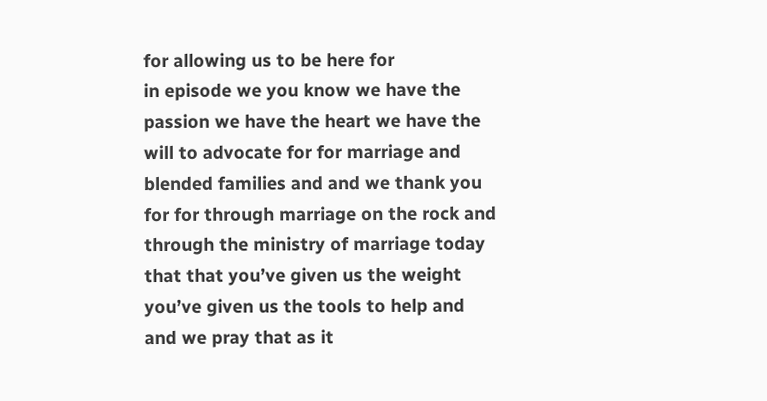for allowing us to be here for
in episode we you know we have the
passion we have the heart we have the
will to advocate for for marriage and
blended families and and we thank you
for for through marriage on the rock and
through the ministry of marriage today
that that you’ve given us the weight
you’ve given us the tools to help and
and we pray that as it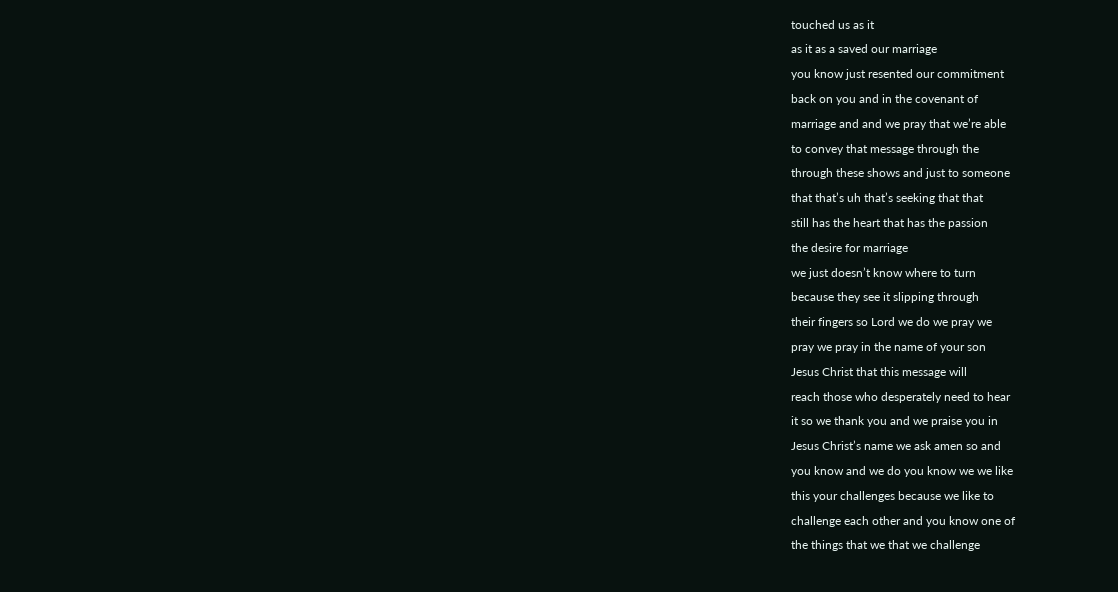touched us as it
as it as a saved our marriage
you know just resented our commitment
back on you and in the covenant of
marriage and and we pray that we’re able
to convey that message through the
through these shows and just to someone
that that’s uh that’s seeking that that
still has the heart that has the passion
the desire for marriage
we just doesn’t know where to turn
because they see it slipping through
their fingers so Lord we do we pray we
pray we pray in the name of your son
Jesus Christ that this message will
reach those who desperately need to hear
it so we thank you and we praise you in
Jesus Christ’s name we ask amen so and
you know and we do you know we we like
this your challenges because we like to
challenge each other and you know one of
the things that we that we challenge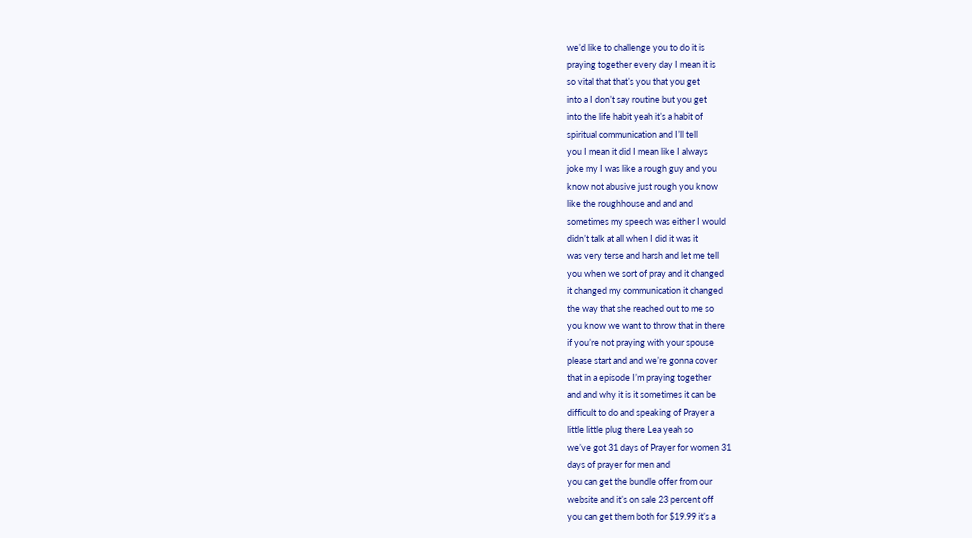we’d like to challenge you to do it is
praying together every day I mean it is
so vital that that’s you that you get
into a I don’t say routine but you get
into the life habit yeah it’s a habit of
spiritual communication and I’ll tell
you I mean it did I mean like I always
joke my I was like a rough guy and you
know not abusive just rough you know
like the roughhouse and and and
sometimes my speech was either I would
didn’t talk at all when I did it was it
was very terse and harsh and let me tell
you when we sort of pray and it changed
it changed my communication it changed
the way that she reached out to me so
you know we want to throw that in there
if you’re not praying with your spouse
please start and and we’re gonna cover
that in a episode I’m praying together
and and why it is it sometimes it can be
difficult to do and speaking of Prayer a
little little plug there Lea yeah so
we’ve got 31 days of Prayer for women 31
days of prayer for men and
you can get the bundle offer from our
website and it’s on sale 23 percent off
you can get them both for $19.99 it’s a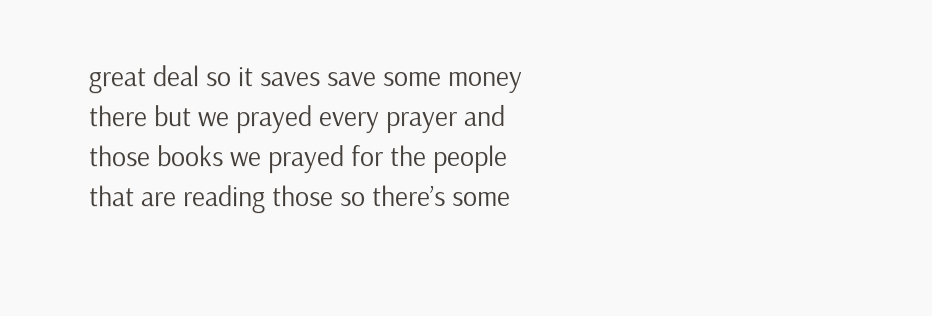great deal so it saves save some money
there but we prayed every prayer and
those books we prayed for the people
that are reading those so there’s some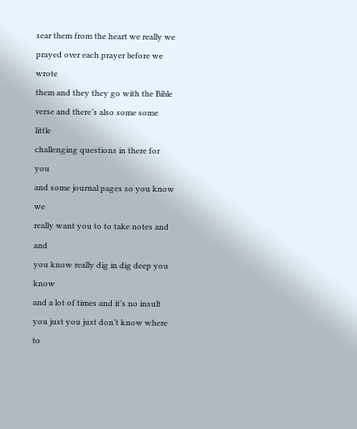sear them from the heart we really we
prayed over each prayer before we wrote
them and they they go with the Bible
verse and there’s also some some little
challenging questions in there for you
and some journal pages so you know we
really want you to to take notes and and
you know really dig in dig deep you know
and a lot of times and it’s no insult
you just you just don’t know where to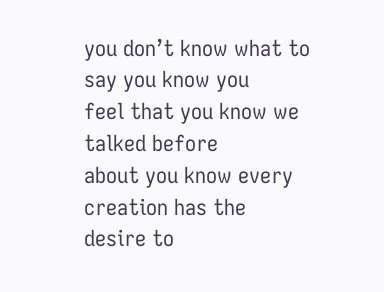you don’t know what to say you know you
feel that you know we talked before
about you know every creation has the
desire to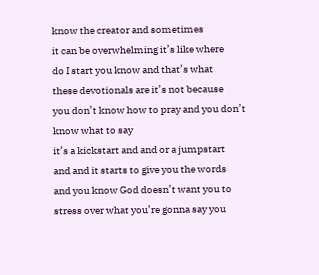know the creator and sometimes
it can be overwhelming it’s like where
do I start you know and that’s what
these devotionals are it’s not because
you don’t know how to pray and you don’t
know what to say
it’s a kickstart and and or a jumpstart
and and it starts to give you the words
and you know God doesn’t want you to
stress over what you’re gonna say you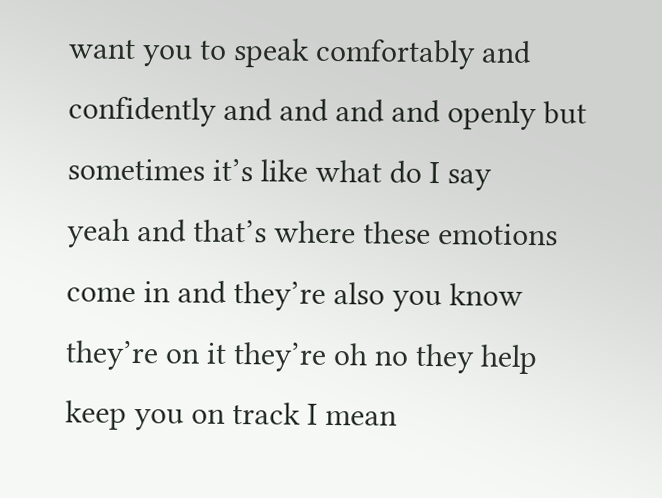want you to speak comfortably and
confidently and and and and openly but
sometimes it’s like what do I say
yeah and that’s where these emotions
come in and they’re also you know
they’re on it they’re oh no they help
keep you on track I mean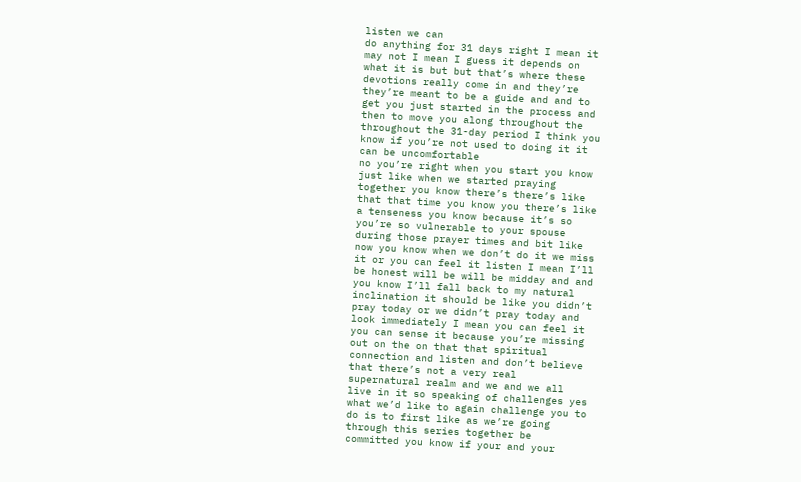listen we can
do anything for 31 days right I mean it
may not I mean I guess it depends on
what it is but but that’s where these
devotions really come in and they’re
they’re meant to be a guide and and to
get you just started in the process and
then to move you along throughout the
throughout the 31-day period I think you
know if you’re not used to doing it it
can be uncomfortable
no you’re right when you start you know
just like when we started praying
together you know there’s there’s like
that that time you know you there’s like
a tenseness you know because it’s so
you’re so vulnerable to your spouse
during those prayer times and bit like
now you know when we don’t do it we miss
it or you can feel it listen I mean I’ll
be honest will be will be midday and and
you know I’ll fall back to my natural
inclination it should be like you didn’t
pray today or we didn’t pray today and
look immediately I mean you can feel it
you can sense it because you’re missing
out on the on that that spiritual
connection and listen and don’t believe
that there’s not a very real
supernatural realm and we and we all
live in it so speaking of challenges yes
what we’d like to again challenge you to
do is to first like as we’re going
through this series together be
committed you know if your and your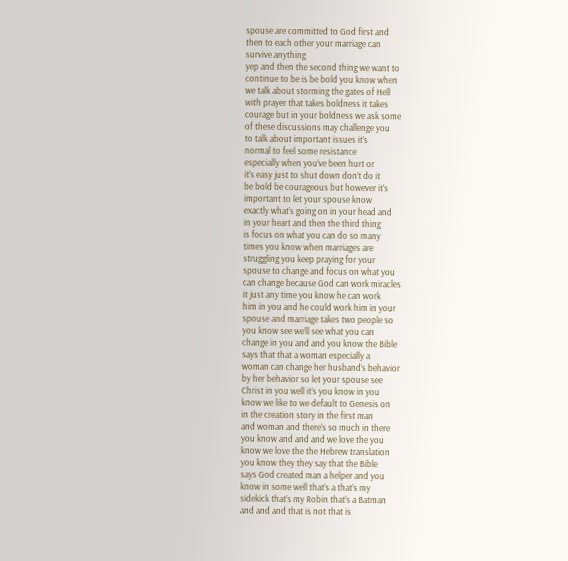spouse are committed to God first and
then to each other your marriage can
survive anything
yep and then the second thing we want to
continue to be is be bold you know when
we talk about storming the gates of Hell
with prayer that takes boldness it takes
courage but in your boldness we ask some
of these discussions may challenge you
to talk about important issues it’s
normal to feel some resistance
especially when you’ve been hurt or
it’s easy just to shut down don’t do it
be bold be courageous but however it’s
important to let your spouse know
exactly what’s going on in your head and
in your heart and then the third thing
is focus on what you can do so many
times you know when marriages are
struggling you keep praying for your
spouse to change and focus on what you
can change because God can work miracles
it just any time you know he can work
him in you and he could work him in your
spouse and marriage takes two people so
you know see we’ll see what you can
change in you and and you know the Bible
says that that a woman especially a
woman can change her husband’s behavior
by her behavior so let your spouse see
Christ in you well it’s you know in you
know we like to we default to Genesis on
in the creation story in the first man
and woman and there’s so much in there
you know and and and we love the you
know we love the the Hebrew translation
you know they they say that the Bible
says God created man a helper and you
know in some well that’s a that’s my
sidekick that’s my Robin that’s a Batman
and and and that is not that is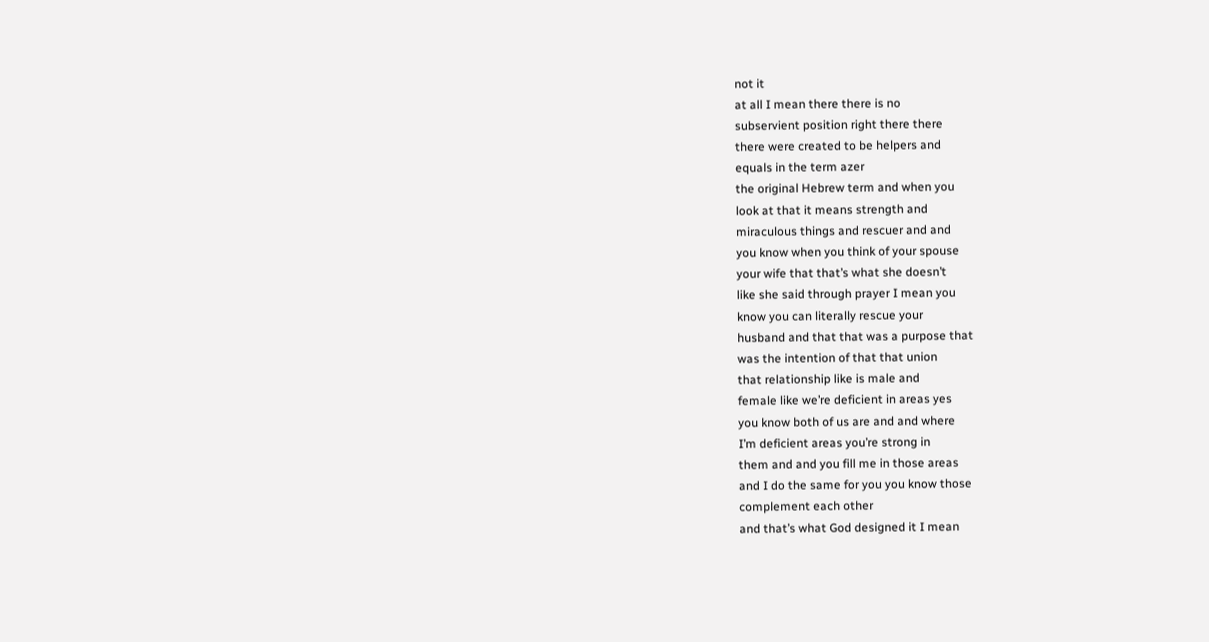not it
at all I mean there there is no
subservient position right there there
there were created to be helpers and
equals in the term azer
the original Hebrew term and when you
look at that it means strength and
miraculous things and rescuer and and
you know when you think of your spouse
your wife that that’s what she doesn’t
like she said through prayer I mean you
know you can literally rescue your
husband and that that was a purpose that
was the intention of that that union
that relationship like is male and
female like we’re deficient in areas yes
you know both of us are and and where
I’m deficient areas you’re strong in
them and and you fill me in those areas
and I do the same for you you know those
complement each other
and that’s what God designed it I mean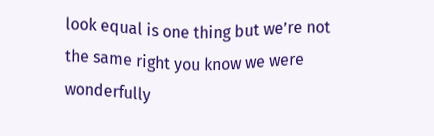look equal is one thing but we’re not
the same right you know we were
wonderfully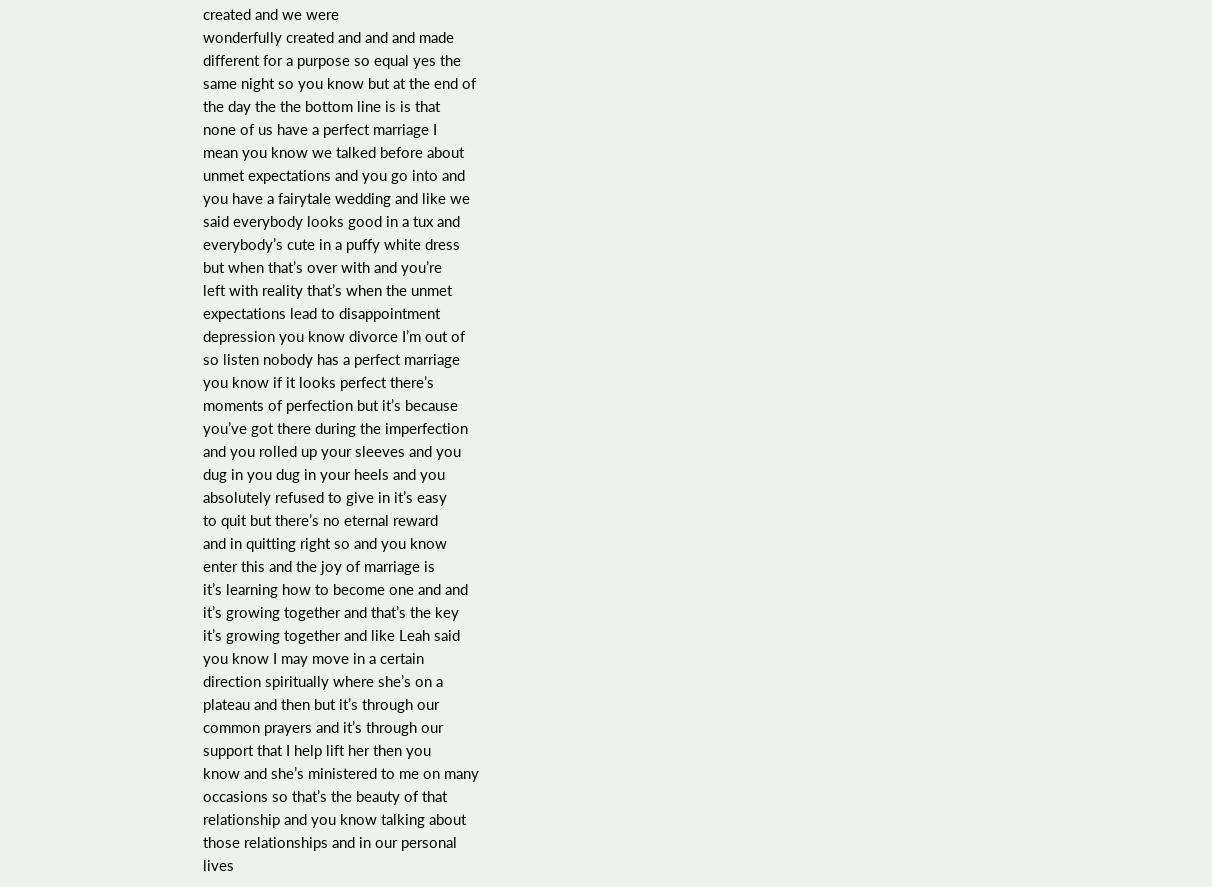created and we were
wonderfully created and and and made
different for a purpose so equal yes the
same night so you know but at the end of
the day the the bottom line is is that
none of us have a perfect marriage I
mean you know we talked before about
unmet expectations and you go into and
you have a fairytale wedding and like we
said everybody looks good in a tux and
everybody’s cute in a puffy white dress
but when that’s over with and you’re
left with reality that’s when the unmet
expectations lead to disappointment
depression you know divorce I’m out of
so listen nobody has a perfect marriage
you know if it looks perfect there’s
moments of perfection but it’s because
you’ve got there during the imperfection
and you rolled up your sleeves and you
dug in you dug in your heels and you
absolutely refused to give in it’s easy
to quit but there’s no eternal reward
and in quitting right so and you know
enter this and the joy of marriage is
it’s learning how to become one and and
it’s growing together and that’s the key
it’s growing together and like Leah said
you know I may move in a certain
direction spiritually where she’s on a
plateau and then but it’s through our
common prayers and it’s through our
support that I help lift her then you
know and she’s ministered to me on many
occasions so that’s the beauty of that
relationship and you know talking about
those relationships and in our personal
lives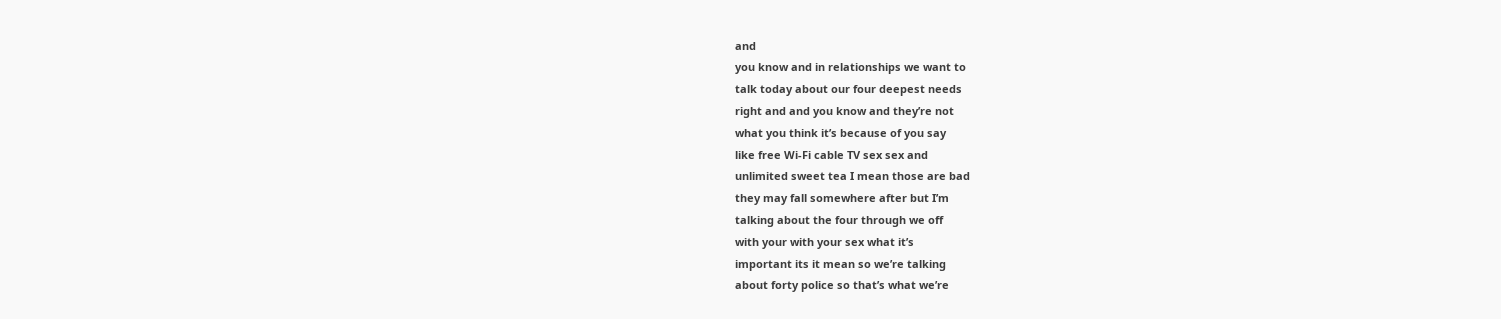and
you know and in relationships we want to
talk today about our four deepest needs
right and and you know and they’re not
what you think it’s because of you say
like free Wi-Fi cable TV sex sex and
unlimited sweet tea I mean those are bad
they may fall somewhere after but I’m
talking about the four through we off
with your with your sex what it’s
important its it mean so we’re talking
about forty police so that’s what we’re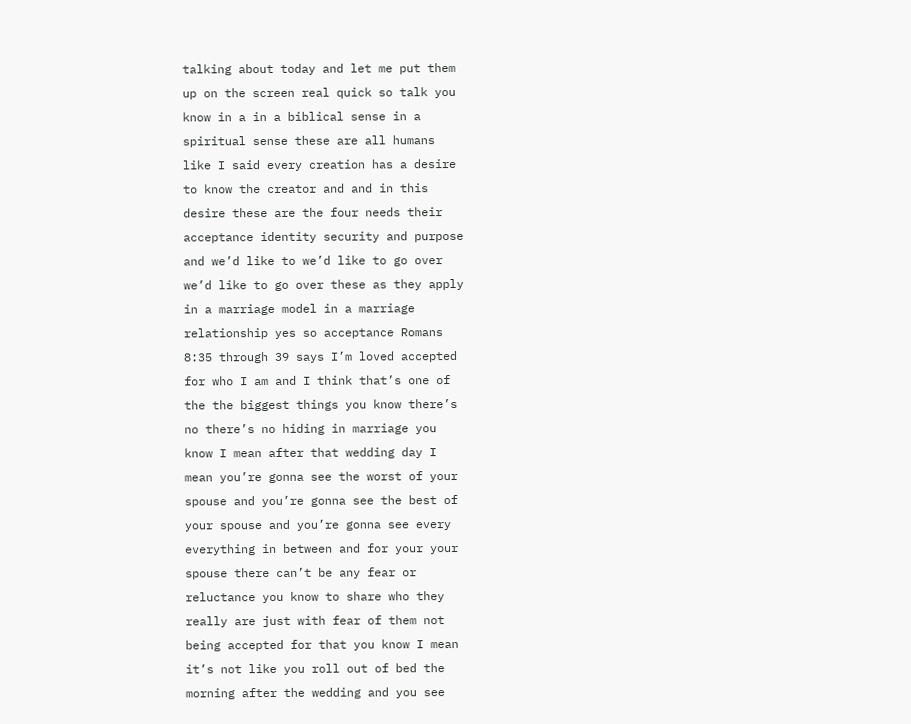talking about today and let me put them
up on the screen real quick so talk you
know in a in a biblical sense in a
spiritual sense these are all humans
like I said every creation has a desire
to know the creator and and in this
desire these are the four needs their
acceptance identity security and purpose
and we’d like to we’d like to go over
we’d like to go over these as they apply
in a marriage model in a marriage
relationship yes so acceptance Romans
8:35 through 39 says I’m loved accepted
for who I am and I think that’s one of
the the biggest things you know there’s
no there’s no hiding in marriage you
know I mean after that wedding day I
mean you’re gonna see the worst of your
spouse and you’re gonna see the best of
your spouse and you’re gonna see every
everything in between and for your your
spouse there can’t be any fear or
reluctance you know to share who they
really are just with fear of them not
being accepted for that you know I mean
it’s not like you roll out of bed the
morning after the wedding and you see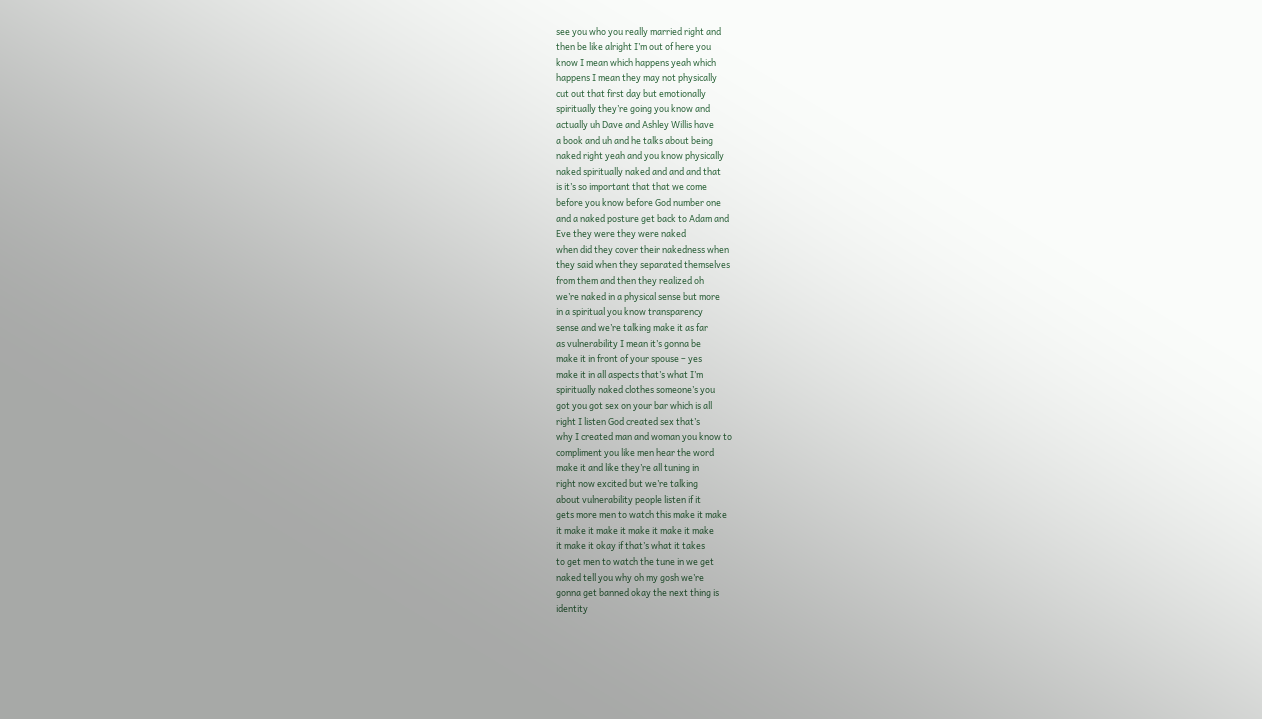see you who you really married right and
then be like alright I’m out of here you
know I mean which happens yeah which
happens I mean they may not physically
cut out that first day but emotionally
spiritually they’re going you know and
actually uh Dave and Ashley Willis have
a book and uh and he talks about being
naked right yeah and you know physically
naked spiritually naked and and and that
is it’s so important that that we come
before you know before God number one
and a naked posture get back to Adam and
Eve they were they were naked
when did they cover their nakedness when
they said when they separated themselves
from them and then they realized oh
we’re naked in a physical sense but more
in a spiritual you know transparency
sense and we’re talking make it as far
as vulnerability I mean it’s gonna be
make it in front of your spouse – yes
make it in all aspects that’s what I’m
spiritually naked clothes someone’s you
got you got sex on your bar which is all
right I listen God created sex that’s
why I created man and woman you know to
compliment you like men hear the word
make it and like they’re all tuning in
right now excited but we’re talking
about vulnerability people listen if it
gets more men to watch this make it make
it make it make it make it make it make
it make it okay if that’s what it takes
to get men to watch the tune in we get
naked tell you why oh my gosh we’re
gonna get banned okay the next thing is
identity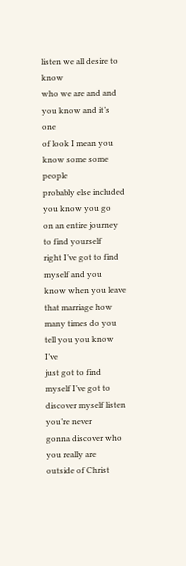listen we all desire to know
who we are and and you know and it’s one
of look I mean you know some some people
probably else included you know you go
on an entire journey to find yourself
right I’ve got to find myself and you
know when you leave that marriage how
many times do you tell you you know I’ve
just got to find myself I’ve got to
discover myself listen you’re never
gonna discover who you really are
outside of Christ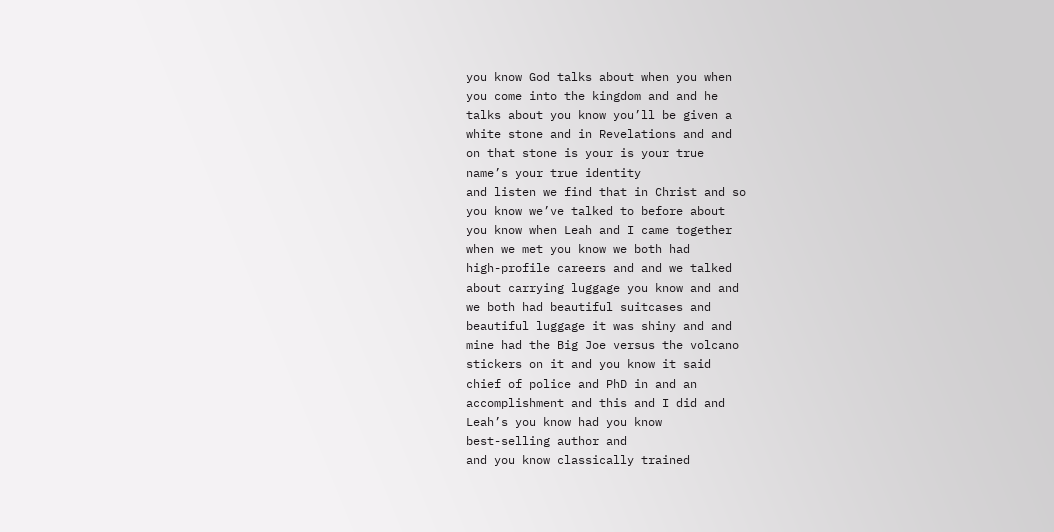you know God talks about when you when
you come into the kingdom and and he
talks about you know you’ll be given a
white stone and in Revelations and and
on that stone is your is your true
name’s your true identity
and listen we find that in Christ and so
you know we’ve talked to before about
you know when Leah and I came together
when we met you know we both had
high-profile careers and and we talked
about carrying luggage you know and and
we both had beautiful suitcases and
beautiful luggage it was shiny and and
mine had the Big Joe versus the volcano
stickers on it and you know it said
chief of police and PhD in and an
accomplishment and this and I did and
Leah’s you know had you know
best-selling author and
and you know classically trained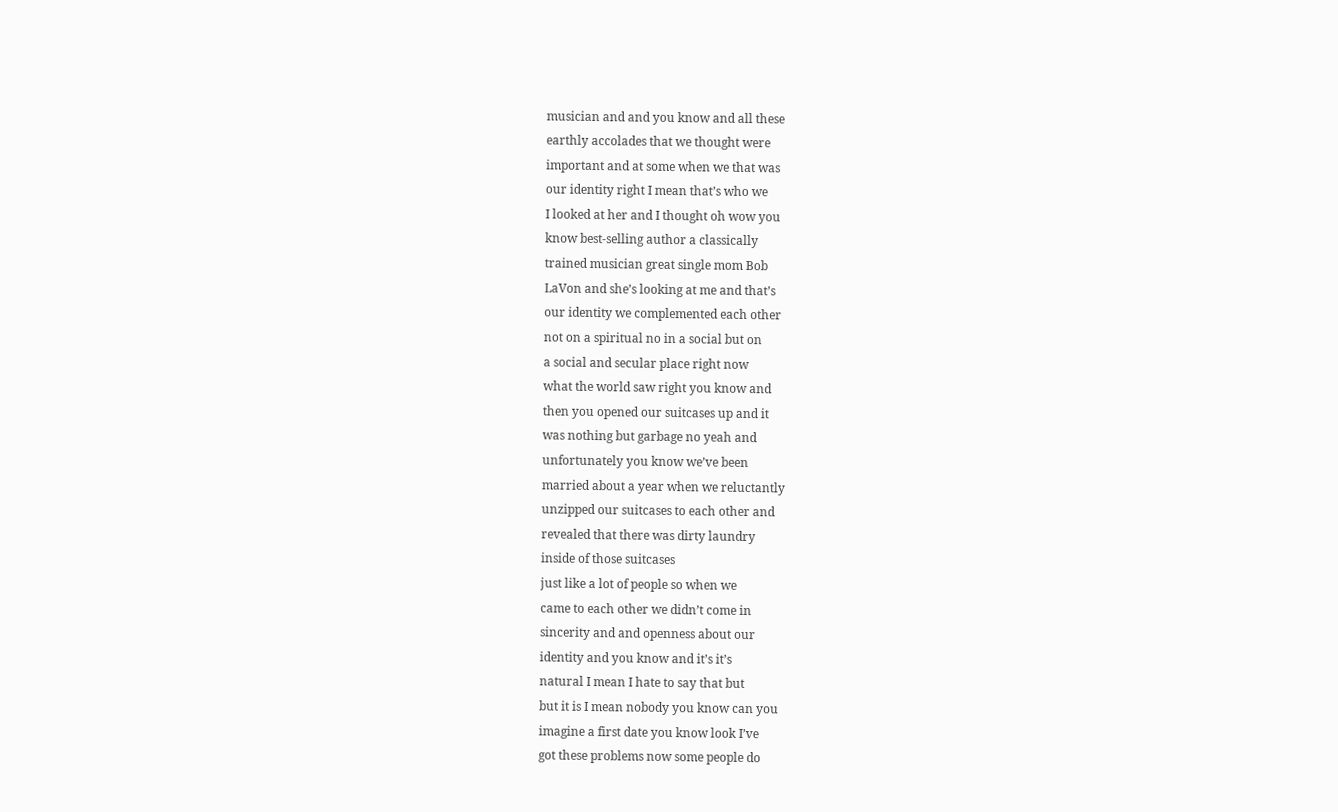musician and and you know and all these
earthly accolades that we thought were
important and at some when we that was
our identity right I mean that’s who we
I looked at her and I thought oh wow you
know best-selling author a classically
trained musician great single mom Bob
LaVon and she’s looking at me and that’s
our identity we complemented each other
not on a spiritual no in a social but on
a social and secular place right now
what the world saw right you know and
then you opened our suitcases up and it
was nothing but garbage no yeah and
unfortunately you know we’ve been
married about a year when we reluctantly
unzipped our suitcases to each other and
revealed that there was dirty laundry
inside of those suitcases
just like a lot of people so when we
came to each other we didn’t come in
sincerity and and openness about our
identity and you know and it’s it’s
natural I mean I hate to say that but
but it is I mean nobody you know can you
imagine a first date you know look I’ve
got these problems now some people do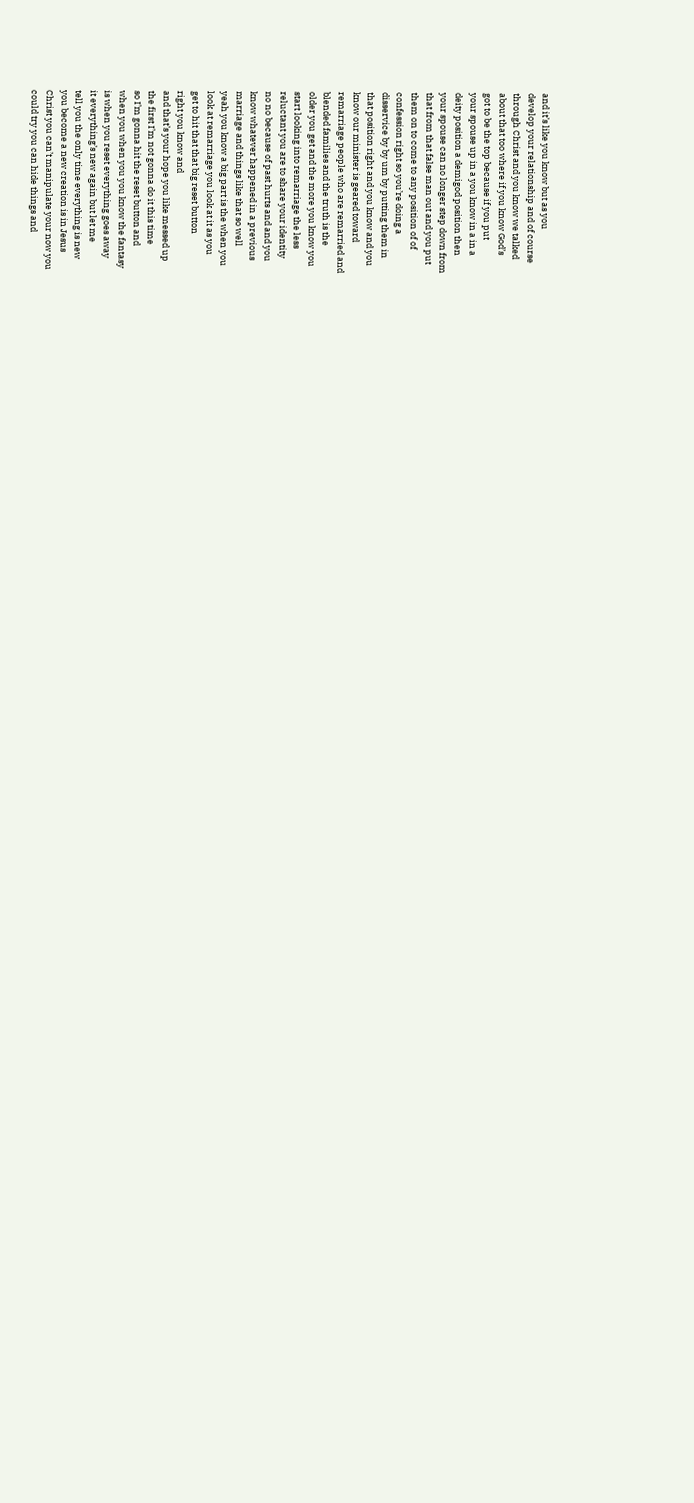and it’s like you know but as you
develop your relationship and of course
through Christ and you know we talked
about that too where if you know God’s
got to be the top because if you put
your spouse up in a you know in a in a
deity position a demigod position then
your spouse can no longer step down from
that from that false man out and you put
them on to come to any position of of
confession right so you’re doing a
disservice by by um by putting them in
that position right and you know and you
know our minister is geared toward
remarriage people who are remarried and
blended families and the truth is the
older you get and the more you know you
start looking into remarriage the less
reluctant you are to share your identity
no no because of past hurts and and you
know whatever happened in a previous
marriage and things like that so well
yeah you know a big part is the when you
look at remarriage you look at it as you
get to hit that that big reset button
right you know and
and that’s your hope you like messed up
the first I’m not gonna do it this time
so I’m gonna hit the reset button and
when you when you you know the fantasy
is when you reset everything goes away
it everything’s new again but let me
tell you the only time everything is new
you become a new creation is in Jesus
Christ you can’t manipulate your now you
could try you can hide things and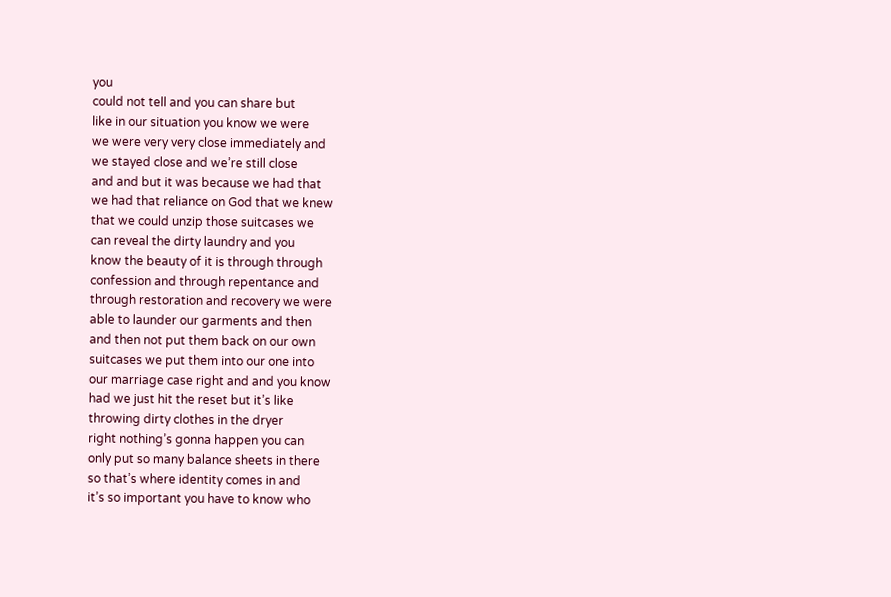you
could not tell and you can share but
like in our situation you know we were
we were very very close immediately and
we stayed close and we’re still close
and and but it was because we had that
we had that reliance on God that we knew
that we could unzip those suitcases we
can reveal the dirty laundry and you
know the beauty of it is through through
confession and through repentance and
through restoration and recovery we were
able to launder our garments and then
and then not put them back on our own
suitcases we put them into our one into
our marriage case right and and you know
had we just hit the reset but it’s like
throwing dirty clothes in the dryer
right nothing’s gonna happen you can
only put so many balance sheets in there
so that’s where identity comes in and
it’s so important you have to know who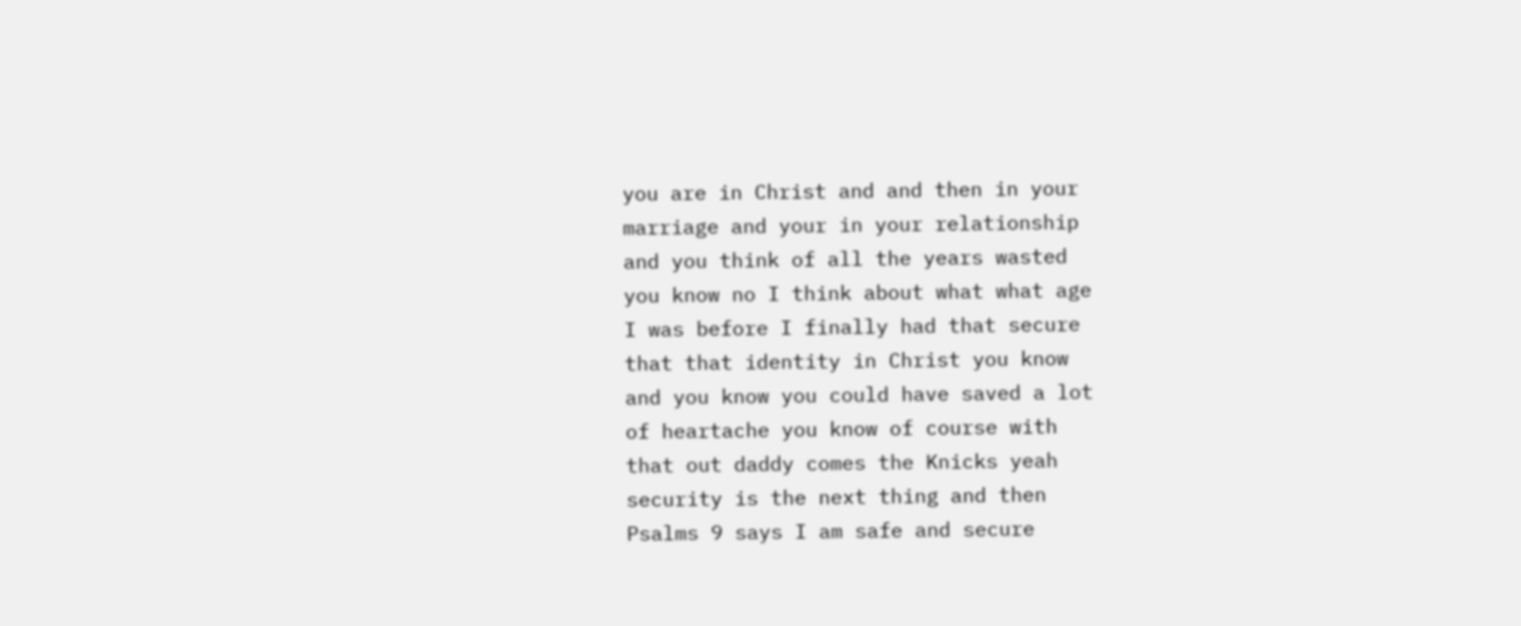you are in Christ and and then in your
marriage and your in your relationship
and you think of all the years wasted
you know no I think about what what age
I was before I finally had that secure
that that identity in Christ you know
and you know you could have saved a lot
of heartache you know of course with
that out daddy comes the Knicks yeah
security is the next thing and then
Psalms 9 says I am safe and secure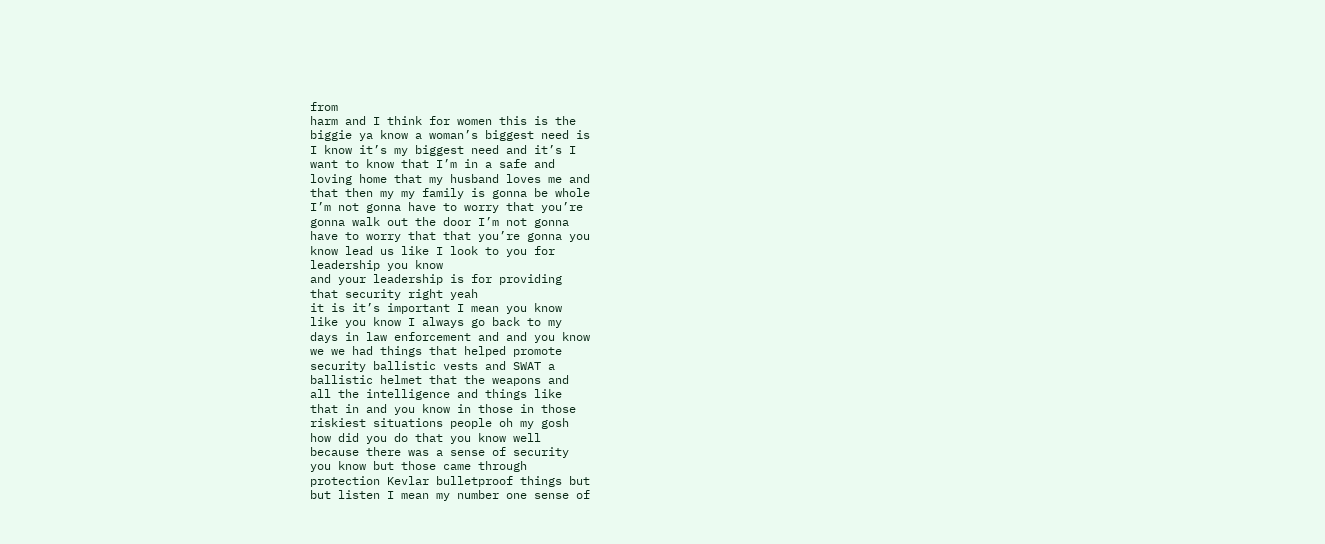from
harm and I think for women this is the
biggie ya know a woman’s biggest need is
I know it’s my biggest need and it’s I
want to know that I’m in a safe and
loving home that my husband loves me and
that then my my family is gonna be whole
I’m not gonna have to worry that you’re
gonna walk out the door I’m not gonna
have to worry that that you’re gonna you
know lead us like I look to you for
leadership you know
and your leadership is for providing
that security right yeah
it is it’s important I mean you know
like you know I always go back to my
days in law enforcement and and you know
we we had things that helped promote
security ballistic vests and SWAT a
ballistic helmet that the weapons and
all the intelligence and things like
that in and you know in those in those
riskiest situations people oh my gosh
how did you do that you know well
because there was a sense of security
you know but those came through
protection Kevlar bulletproof things but
but listen I mean my number one sense of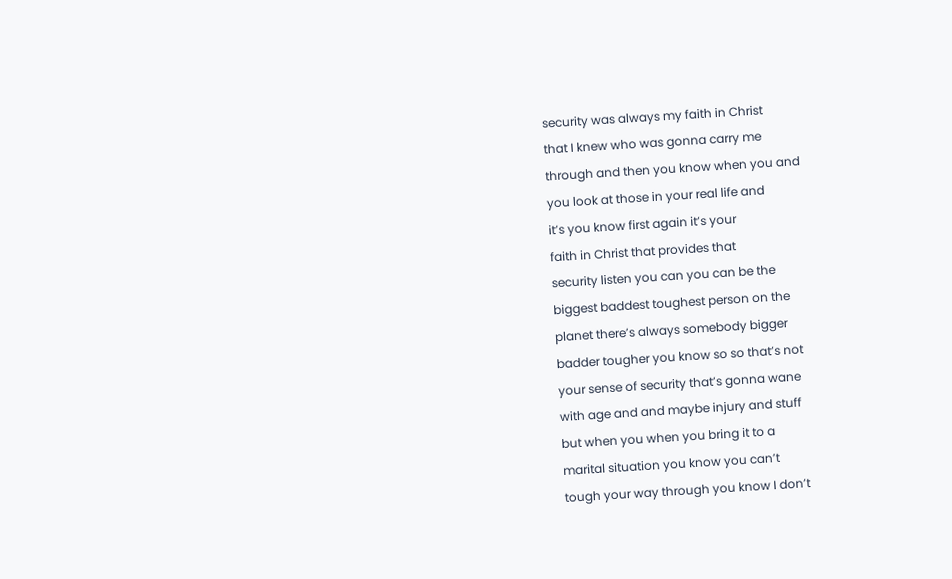security was always my faith in Christ
that I knew who was gonna carry me
through and then you know when you and
you look at those in your real life and
it’s you know first again it’s your
faith in Christ that provides that
security listen you can you can be the
biggest baddest toughest person on the
planet there’s always somebody bigger
badder tougher you know so so that’s not
your sense of security that’s gonna wane
with age and and maybe injury and stuff
but when you when you bring it to a
marital situation you know you can’t
tough your way through you know I don’t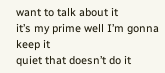want to talk about it
it’s my prime well I’m gonna keep it
quiet that doesn’t do it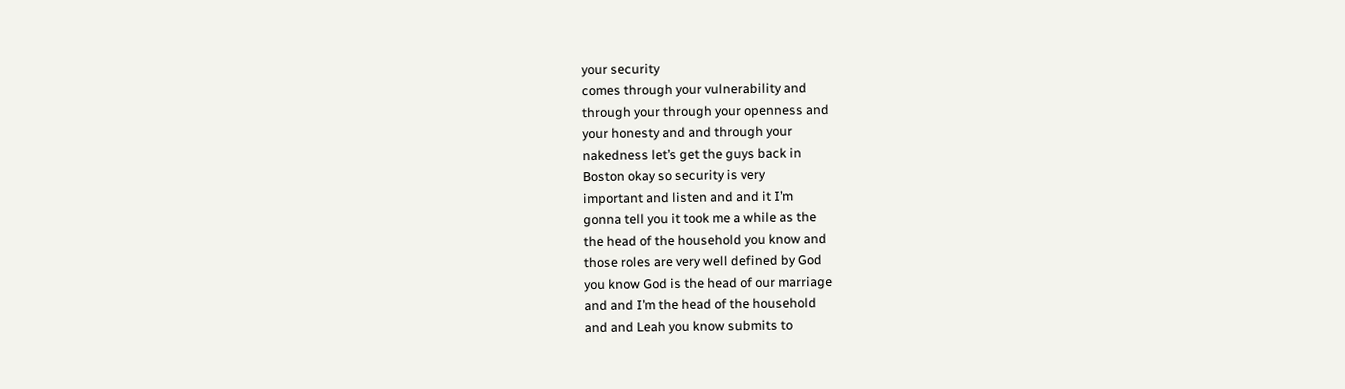your security
comes through your vulnerability and
through your through your openness and
your honesty and and through your
nakedness let’s get the guys back in
Boston okay so security is very
important and listen and and it I’m
gonna tell you it took me a while as the
the head of the household you know and
those roles are very well defined by God
you know God is the head of our marriage
and and I’m the head of the household
and and Leah you know submits to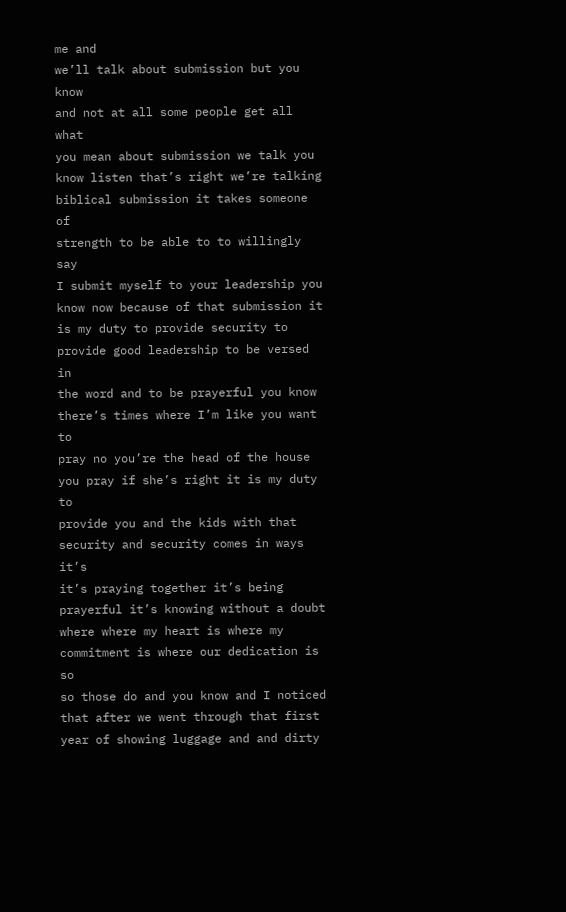me and
we’ll talk about submission but you know
and not at all some people get all what
you mean about submission we talk you
know listen that’s right we’re talking
biblical submission it takes someone of
strength to be able to to willingly say
I submit myself to your leadership you
know now because of that submission it
is my duty to provide security to
provide good leadership to be versed in
the word and to be prayerful you know
there’s times where I’m like you want to
pray no you’re the head of the house
you pray if she’s right it is my duty to
provide you and the kids with that
security and security comes in ways it’s
it’s praying together it’s being
prayerful it’s knowing without a doubt
where where my heart is where my
commitment is where our dedication is so
so those do and you know and I noticed
that after we went through that first
year of showing luggage and and dirty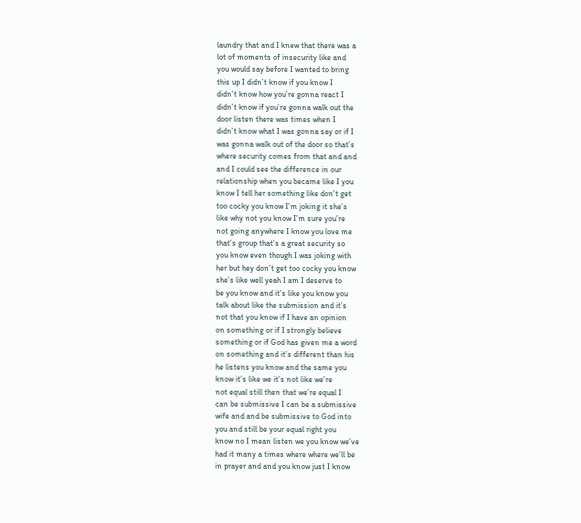laundry that and I knew that there was a
lot of moments of insecurity like and
you would say before I wanted to bring
this up I didn’t know if you know I
didn’t know how you’re gonna react I
didn’t know if you’re gonna walk out the
door listen there was times when I
didn’t know what I was gonna say or if I
was gonna walk out of the door so that’s
where security comes from that and and
and I could see the difference in our
relationship when you became like I you
know I tell her something like don’t get
too cocky you know I’m joking it she’s
like why not you know I’m sure you’re
not going anywhere I know you love me
that’s group that’s a great security so
you know even though I was joking with
her but hey don’t get too cocky you know
she’s like well yeah I am I deserve to
be you know and it’s like you know you
talk about like the submission and it’s
not that you know if I have an opinion
on something or if I strongly believe
something or if God has given me a word
on something and it’s different than his
he listens you know and the same you
know it’s like we it’s not like we’re
not equal still then that we’re equal I
can be submissive I can be a submissive
wife and and be submissive to God into
you and still be your equal right you
know no I mean listen we you know we’ve
had it many a times where where we’ll be
in prayer and and you know just I know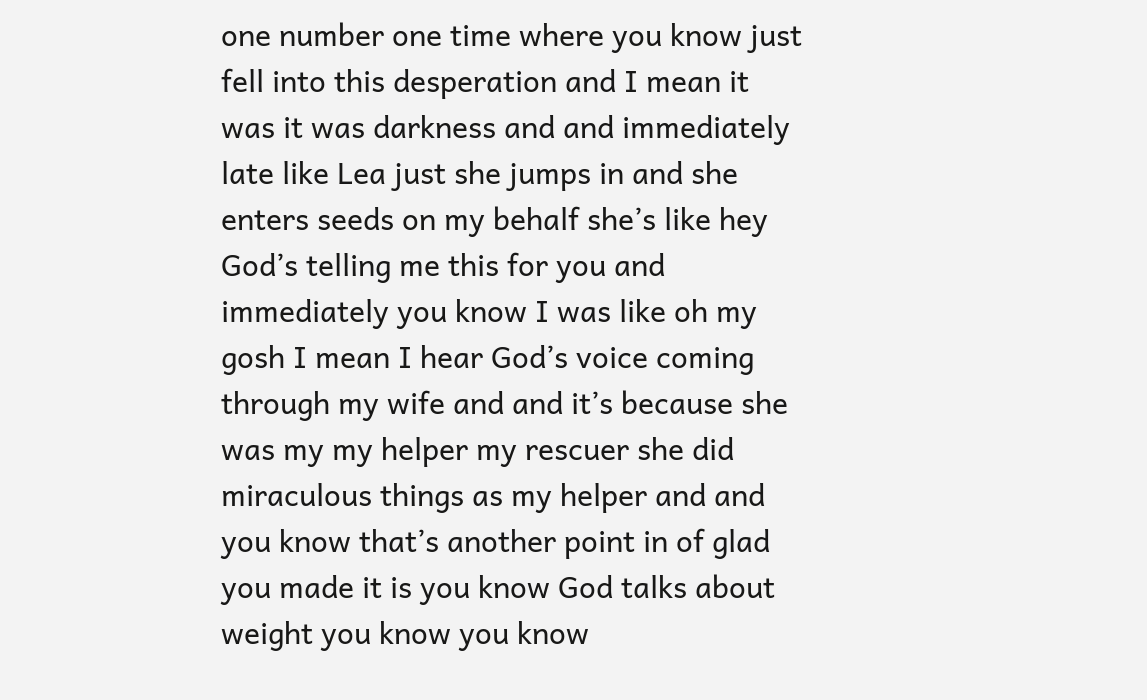one number one time where you know just
fell into this desperation and I mean it
was it was darkness and and immediately
late like Lea just she jumps in and she
enters seeds on my behalf she’s like hey
God’s telling me this for you and
immediately you know I was like oh my
gosh I mean I hear God’s voice coming
through my wife and and it’s because she
was my my helper my rescuer she did
miraculous things as my helper and and
you know that’s another point in of glad
you made it is you know God talks about
weight you know you know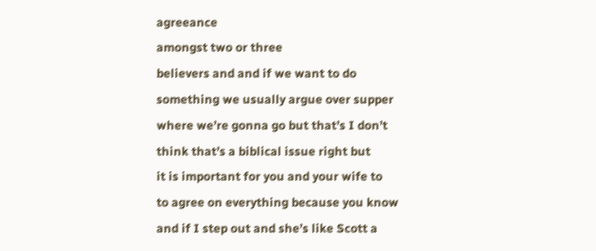agreeance
amongst two or three
believers and and if we want to do
something we usually argue over supper
where we’re gonna go but that’s I don’t
think that’s a biblical issue right but
it is important for you and your wife to
to agree on everything because you know
and if I step out and she’s like Scott a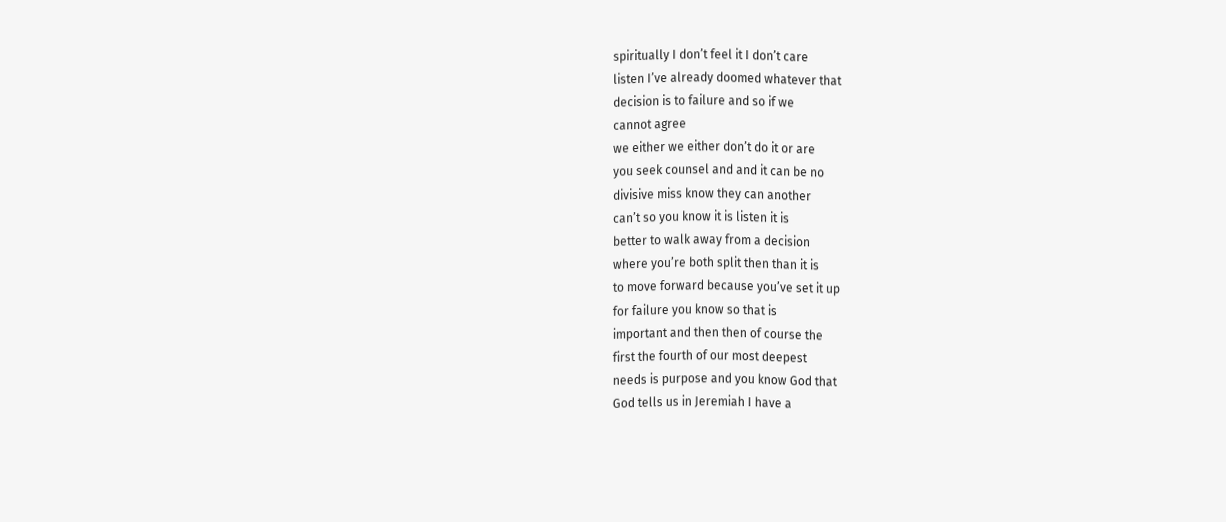spiritually I don’t feel it I don’t care
listen I’ve already doomed whatever that
decision is to failure and so if we
cannot agree
we either we either don’t do it or are
you seek counsel and and it can be no
divisive miss know they can another
can’t so you know it is listen it is
better to walk away from a decision
where you’re both split then than it is
to move forward because you’ve set it up
for failure you know so that is
important and then then of course the
first the fourth of our most deepest
needs is purpose and you know God that
God tells us in Jeremiah I have a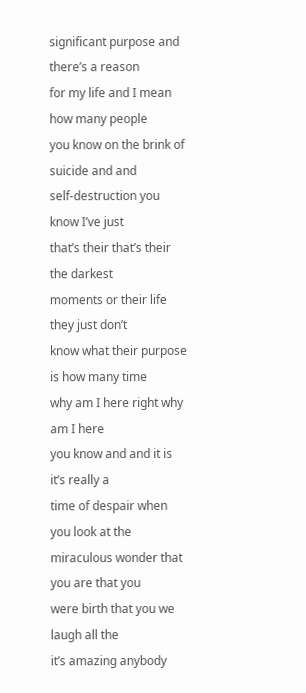significant purpose and there’s a reason
for my life and I mean how many people
you know on the brink of suicide and and
self-destruction you know I’ve just
that’s their that’s their the darkest
moments or their life they just don’t
know what their purpose is how many time
why am I here right why am I here
you know and and it is it’s really a
time of despair when you look at the
miraculous wonder that you are that you
were birth that you we laugh all the
it’s amazing anybody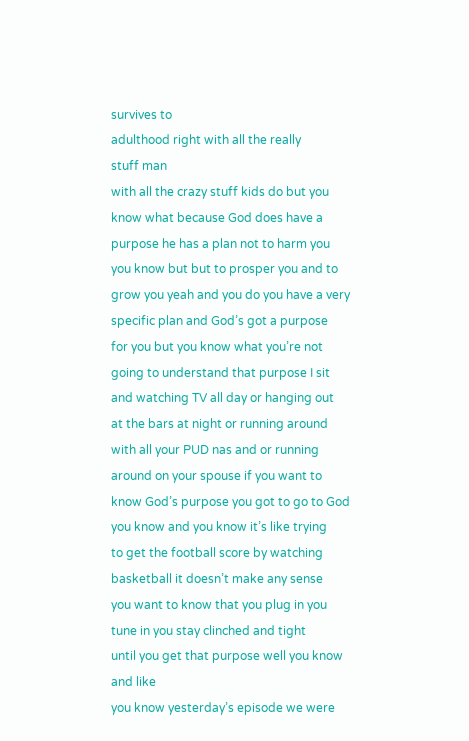survives to
adulthood right with all the really
stuff man
with all the crazy stuff kids do but you
know what because God does have a
purpose he has a plan not to harm you
you know but but to prosper you and to
grow you yeah and you do you have a very
specific plan and God’s got a purpose
for you but you know what you’re not
going to understand that purpose I sit
and watching TV all day or hanging out
at the bars at night or running around
with all your PUD nas and or running
around on your spouse if you want to
know God’s purpose you got to go to God
you know and you know it’s like trying
to get the football score by watching
basketball it doesn’t make any sense
you want to know that you plug in you
tune in you stay clinched and tight
until you get that purpose well you know
and like
you know yesterday’s episode we were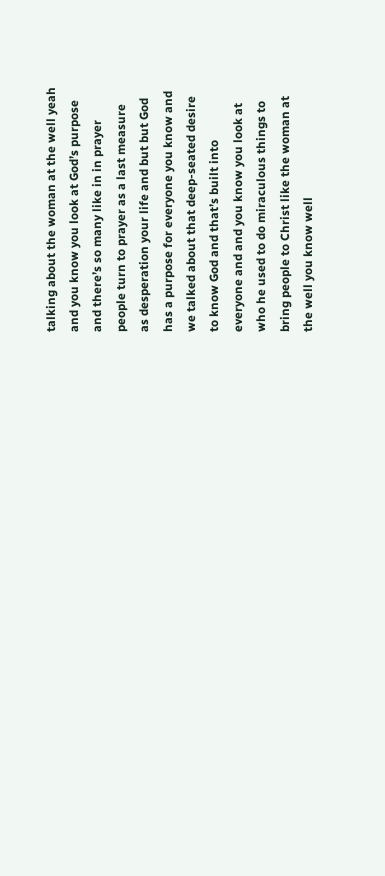talking about the woman at the well yeah
and you know you look at God’s purpose
and there’s so many like in in prayer
people turn to prayer as a last measure
as desperation your life and but but God
has a purpose for everyone you know and
we talked about that deep-seated desire
to know God and that’s built into
everyone and and you know you look at
who he used to do miraculous things to
bring people to Christ like the woman at
the well you know well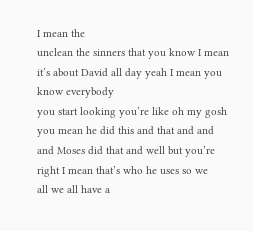I mean the
unclean the sinners that you know I mean
it’s about David all day yeah I mean you
know everybody
you start looking you’re like oh my gosh
you mean he did this and that and and
and Moses did that and well but you’re
right I mean that’s who he uses so we
all we all have a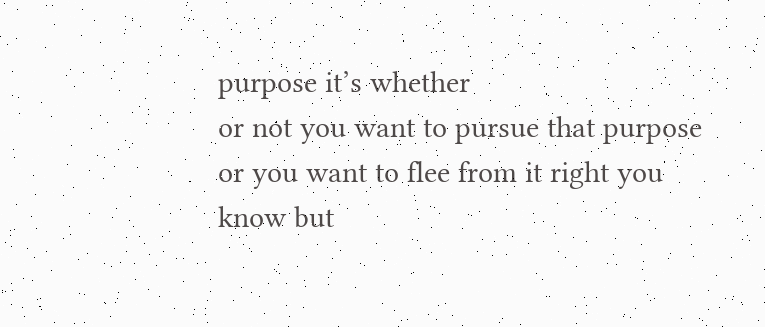purpose it’s whether
or not you want to pursue that purpose
or you want to flee from it right you
know but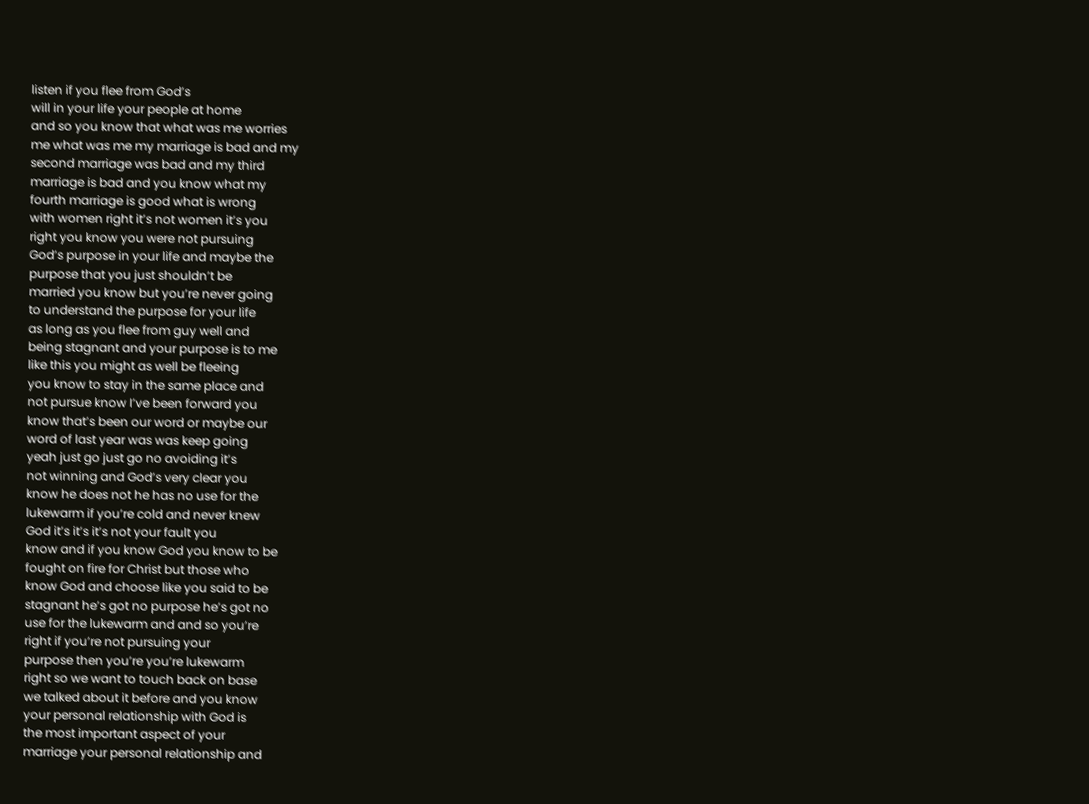listen if you flee from God’s
will in your life your people at home
and so you know that what was me worries
me what was me my marriage is bad and my
second marriage was bad and my third
marriage is bad and you know what my
fourth marriage is good what is wrong
with women right it’s not women it’s you
right you know you were not pursuing
God’s purpose in your life and maybe the
purpose that you just shouldn’t be
married you know but you’re never going
to understand the purpose for your life
as long as you flee from guy well and
being stagnant and your purpose is to me
like this you might as well be fleeing
you know to stay in the same place and
not pursue know I’ve been forward you
know that’s been our word or maybe our
word of last year was was keep going
yeah just go just go no avoiding it’s
not winning and God’s very clear you
know he does not he has no use for the
lukewarm if you’re cold and never knew
God it’s it’s it’s not your fault you
know and if you know God you know to be
fought on fire for Christ but those who
know God and choose like you said to be
stagnant he’s got no purpose he’s got no
use for the lukewarm and and so you’re
right if you’re not pursuing your
purpose then you’re you’re lukewarm
right so we want to touch back on base
we talked about it before and you know
your personal relationship with God is
the most important aspect of your
marriage your personal relationship and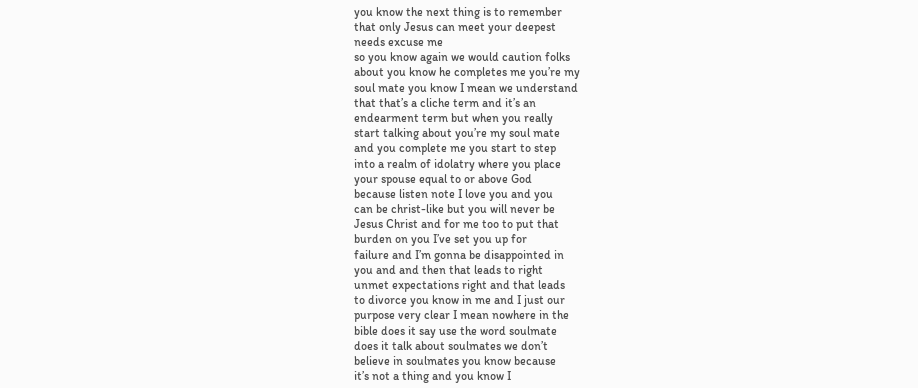you know the next thing is to remember
that only Jesus can meet your deepest
needs excuse me
so you know again we would caution folks
about you know he completes me you’re my
soul mate you know I mean we understand
that that’s a cliche term and it’s an
endearment term but when you really
start talking about you’re my soul mate
and you complete me you start to step
into a realm of idolatry where you place
your spouse equal to or above God
because listen note I love you and you
can be christ-like but you will never be
Jesus Christ and for me too to put that
burden on you I’ve set you up for
failure and I’m gonna be disappointed in
you and and then that leads to right
unmet expectations right and that leads
to divorce you know in me and I just our
purpose very clear I mean nowhere in the
bible does it say use the word soulmate
does it talk about soulmates we don’t
believe in soulmates you know because
it’s not a thing and you know I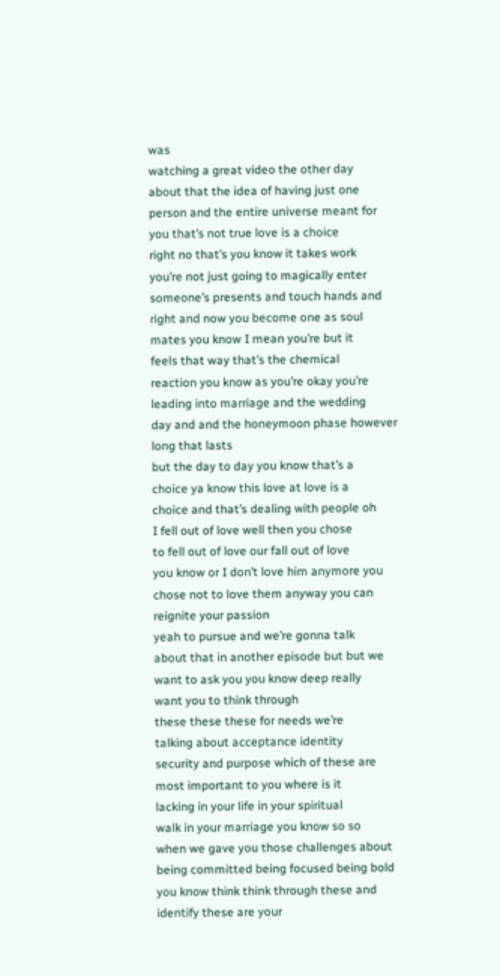was
watching a great video the other day
about that the idea of having just one
person and the entire universe meant for
you that’s not true love is a choice
right no that’s you know it takes work
you’re not just going to magically enter
someone’s presents and touch hands and
right and now you become one as soul
mates you know I mean you’re but it
feels that way that’s the chemical
reaction you know as you’re okay you’re
leading into marriage and the wedding
day and and the honeymoon phase however
long that lasts
but the day to day you know that’s a
choice ya know this love at love is a
choice and that’s dealing with people oh
I fell out of love well then you chose
to fell out of love our fall out of love
you know or I don’t love him anymore you
chose not to love them anyway you can
reignite your passion
yeah to pursue and we’re gonna talk
about that in another episode but but we
want to ask you you know deep really
want you to think through
these these these for needs we’re
talking about acceptance identity
security and purpose which of these are
most important to you where is it
lacking in your life in your spiritual
walk in your marriage you know so so
when we gave you those challenges about
being committed being focused being bold
you know think think through these and
identify these are your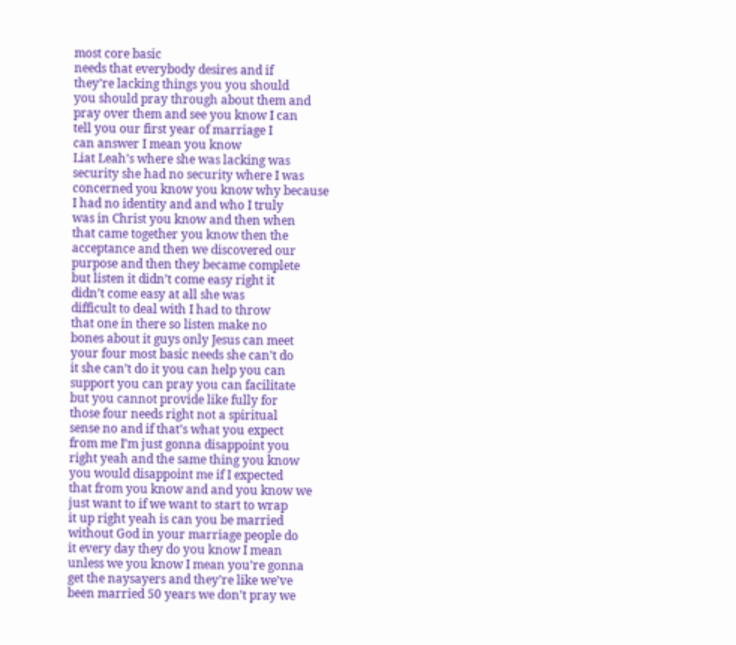most core basic
needs that everybody desires and if
they’re lacking things you you should
you should pray through about them and
pray over them and see you know I can
tell you our first year of marriage I
can answer I mean you know
Liat Leah’s where she was lacking was
security she had no security where I was
concerned you know you know why because
I had no identity and and who I truly
was in Christ you know and then when
that came together you know then the
acceptance and then we discovered our
purpose and then they became complete
but listen it didn’t come easy right it
didn’t come easy at all she was
difficult to deal with I had to throw
that one in there so listen make no
bones about it guys only Jesus can meet
your four most basic needs she can’t do
it she can’t do it you can help you can
support you can pray you can facilitate
but you cannot provide like fully for
those four needs right not a spiritual
sense no and if that’s what you expect
from me I’m just gonna disappoint you
right yeah and the same thing you know
you would disappoint me if I expected
that from you know and and you know we
just want to if we want to start to wrap
it up right yeah is can you be married
without God in your marriage people do
it every day they do you know I mean
unless we you know I mean you’re gonna
get the naysayers and they’re like we’ve
been married 50 years we don’t pray we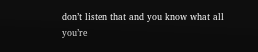don’t listen that and you know what all
you’re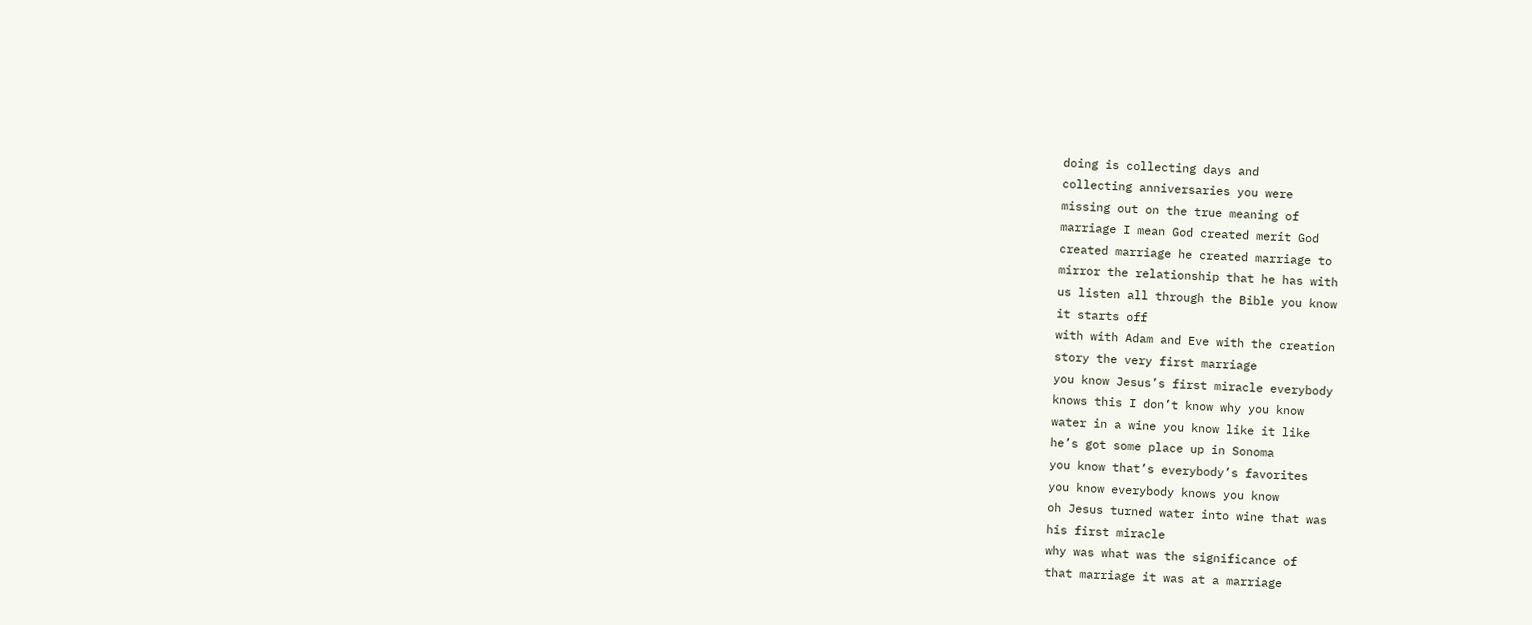doing is collecting days and
collecting anniversaries you were
missing out on the true meaning of
marriage I mean God created merit God
created marriage he created marriage to
mirror the relationship that he has with
us listen all through the Bible you know
it starts off
with with Adam and Eve with the creation
story the very first marriage
you know Jesus’s first miracle everybody
knows this I don’t know why you know
water in a wine you know like it like
he’s got some place up in Sonoma
you know that’s everybody’s favorites
you know everybody knows you know
oh Jesus turned water into wine that was
his first miracle
why was what was the significance of
that marriage it was at a marriage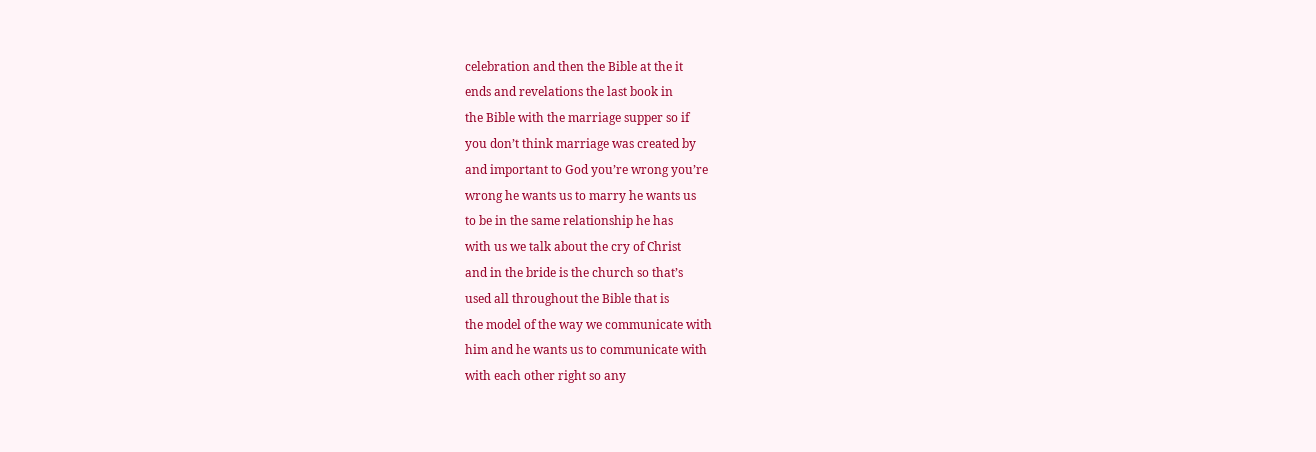celebration and then the Bible at the it
ends and revelations the last book in
the Bible with the marriage supper so if
you don’t think marriage was created by
and important to God you’re wrong you’re
wrong he wants us to marry he wants us
to be in the same relationship he has
with us we talk about the cry of Christ
and in the bride is the church so that’s
used all throughout the Bible that is
the model of the way we communicate with
him and he wants us to communicate with
with each other right so any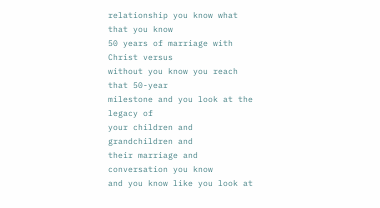relationship you know what that you know
50 years of marriage with Christ versus
without you know you reach that 50-year
milestone and you look at the legacy of
your children and grandchildren and
their marriage and conversation you know
and you know like you look at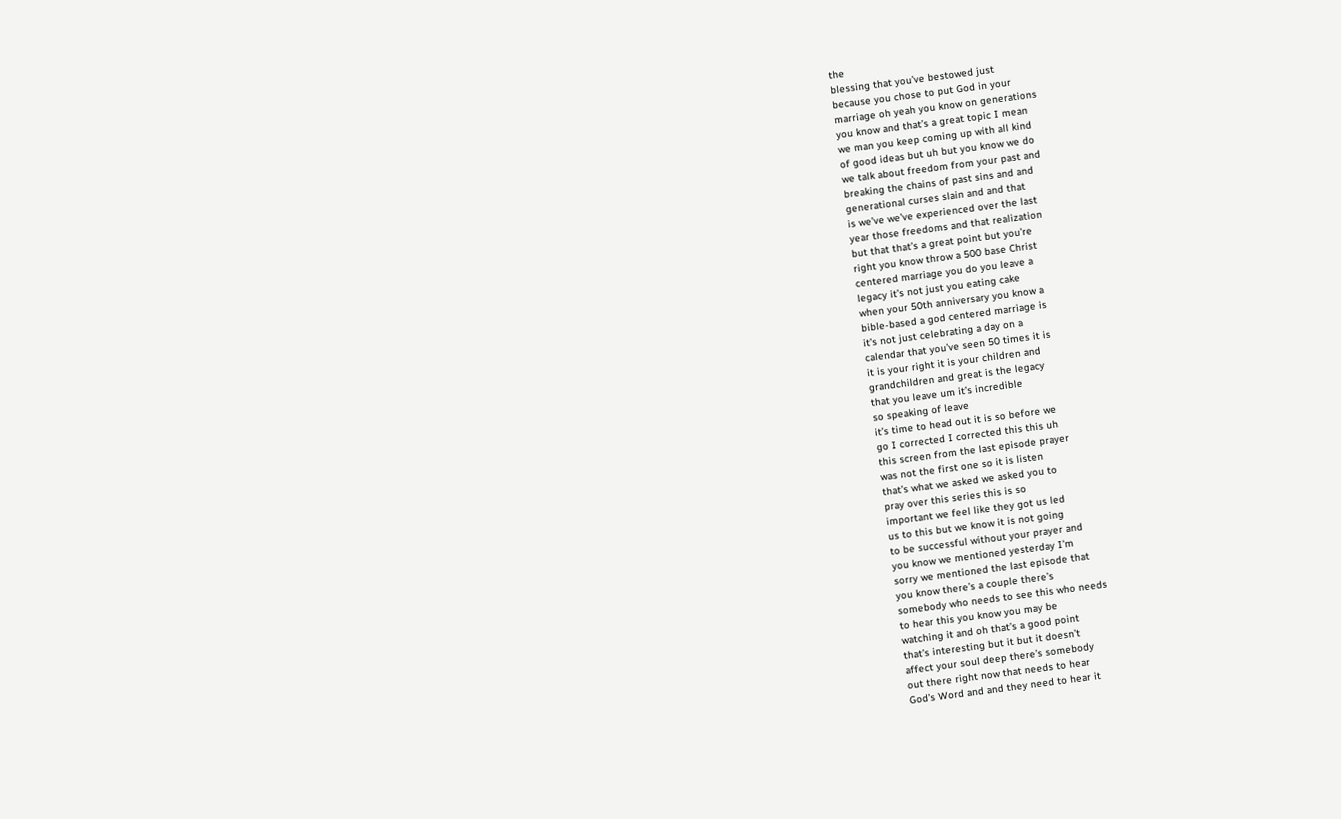the
blessing that you’ve bestowed just
because you chose to put God in your
marriage oh yeah you know on generations
you know and that’s a great topic I mean
we man you keep coming up with all kind
of good ideas but uh but you know we do
we talk about freedom from your past and
breaking the chains of past sins and and
generational curses slain and and that
is we’ve we’ve experienced over the last
year those freedoms and that realization
but that that’s a great point but you’re
right you know throw a 500 base Christ
centered marriage you do you leave a
legacy it’s not just you eating cake
when your 50th anniversary you know a
bible-based a god centered marriage is
it’s not just celebrating a day on a
calendar that you’ve seen 50 times it is
it is your right it is your children and
grandchildren and great is the legacy
that you leave um it’s incredible
so speaking of leave
it’s time to head out it is so before we
go I corrected I corrected this this uh
this screen from the last episode prayer
was not the first one so it is listen
that’s what we asked we asked you to
pray over this series this is so
important we feel like they got us led
us to this but we know it is not going
to be successful without your prayer and
you know we mentioned yesterday I’m
sorry we mentioned the last episode that
you know there’s a couple there’s
somebody who needs to see this who needs
to hear this you know you may be
watching it and oh that’s a good point
that’s interesting but it but it doesn’t
affect your soul deep there’s somebody
out there right now that needs to hear
God’s Word and and they need to hear it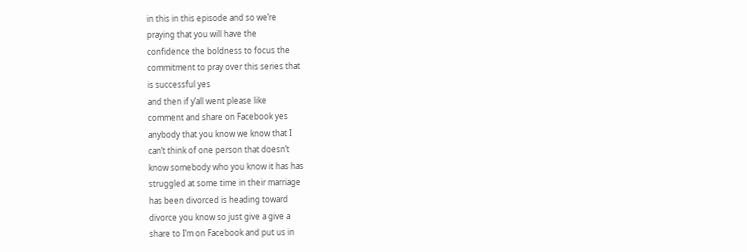in this in this episode and so we’re
praying that you will have the
confidence the boldness to focus the
commitment to pray over this series that
is successful yes
and then if y’all went please like
comment and share on Facebook yes
anybody that you know we know that I
can’t think of one person that doesn’t
know somebody who you know it has has
struggled at some time in their marriage
has been divorced is heading toward
divorce you know so just give a give a
share to I’m on Facebook and put us in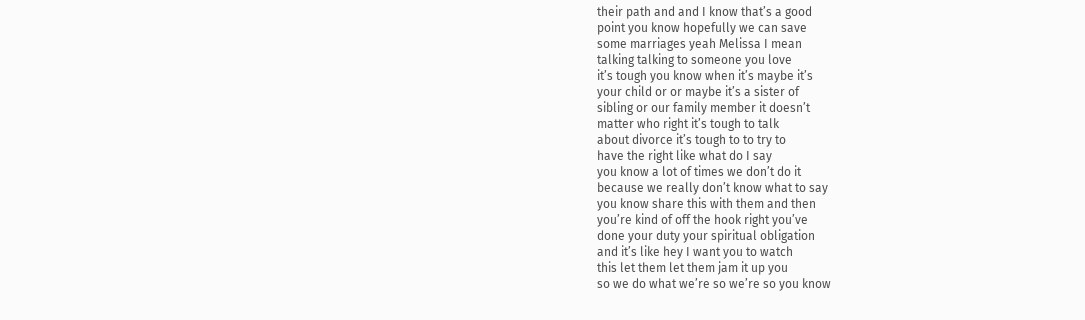their path and and I know that’s a good
point you know hopefully we can save
some marriages yeah Melissa I mean
talking talking to someone you love
it’s tough you know when it’s maybe it’s
your child or or maybe it’s a sister of
sibling or our family member it doesn’t
matter who right it’s tough to talk
about divorce it’s tough to to try to
have the right like what do I say
you know a lot of times we don’t do it
because we really don’t know what to say
you know share this with them and then
you’re kind of off the hook right you’ve
done your duty your spiritual obligation
and it’s like hey I want you to watch
this let them let them jam it up you
so we do what we’re so we’re so you know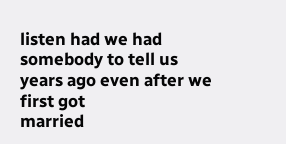listen had we had somebody to tell us
years ago even after we first got
married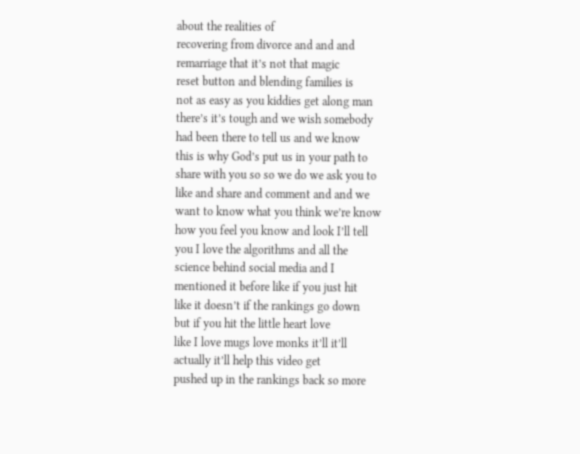about the realities of
recovering from divorce and and and
remarriage that it’s not that magic
reset button and blending families is
not as easy as you kiddies get along man
there’s it’s tough and we wish somebody
had been there to tell us and we know
this is why God’s put us in your path to
share with you so so we do we ask you to
like and share and comment and and we
want to know what you think we’re know
how you feel you know and look I’ll tell
you I love the algorithms and all the
science behind social media and I
mentioned it before like if you just hit
like it doesn’t if the rankings go down
but if you hit the little heart love
like I love mugs love monks it’ll it’ll
actually it’ll help this video get
pushed up in the rankings back so more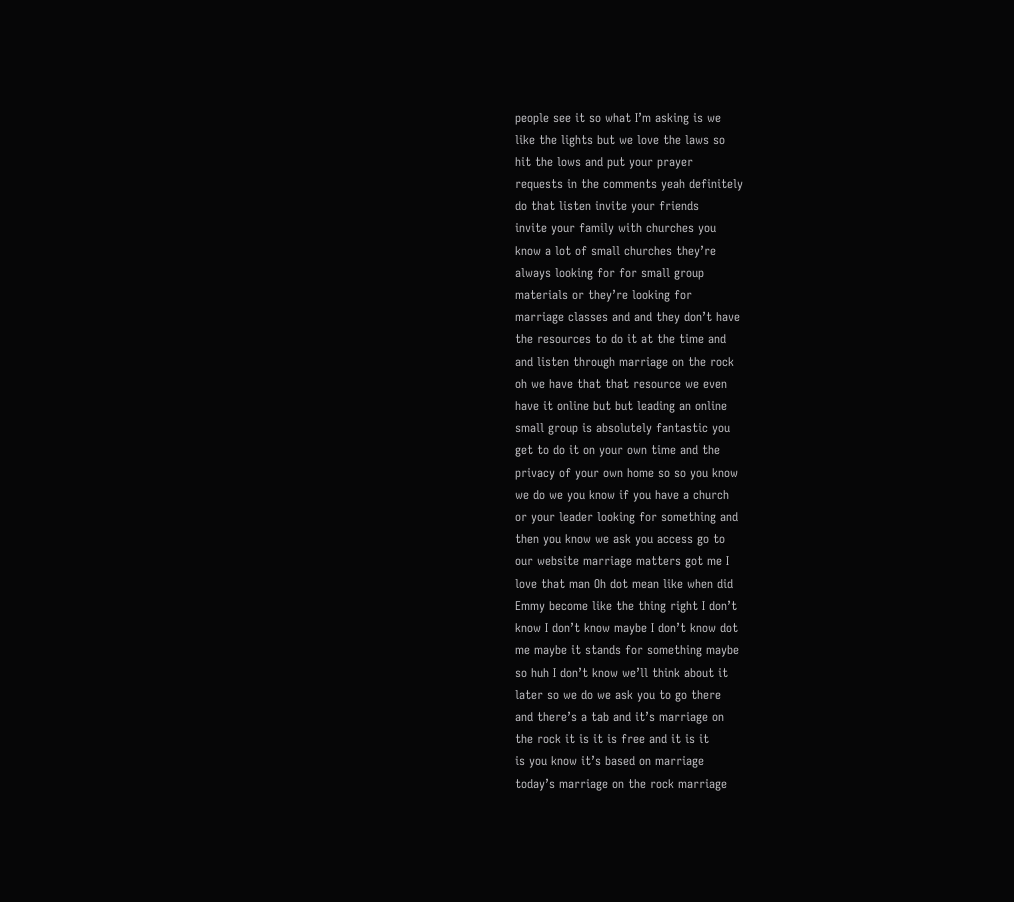people see it so what I’m asking is we
like the lights but we love the laws so
hit the lows and put your prayer
requests in the comments yeah definitely
do that listen invite your friends
invite your family with churches you
know a lot of small churches they’re
always looking for for small group
materials or they’re looking for
marriage classes and and they don’t have
the resources to do it at the time and
and listen through marriage on the rock
oh we have that that resource we even
have it online but but leading an online
small group is absolutely fantastic you
get to do it on your own time and the
privacy of your own home so so you know
we do we you know if you have a church
or your leader looking for something and
then you know we ask you access go to
our website marriage matters got me I
love that man Oh dot mean like when did
Emmy become like the thing right I don’t
know I don’t know maybe I don’t know dot
me maybe it stands for something maybe
so huh I don’t know we’ll think about it
later so we do we ask you to go there
and there’s a tab and it’s marriage on
the rock it is it is free and it is it
is you know it’s based on marriage
today’s marriage on the rock marriage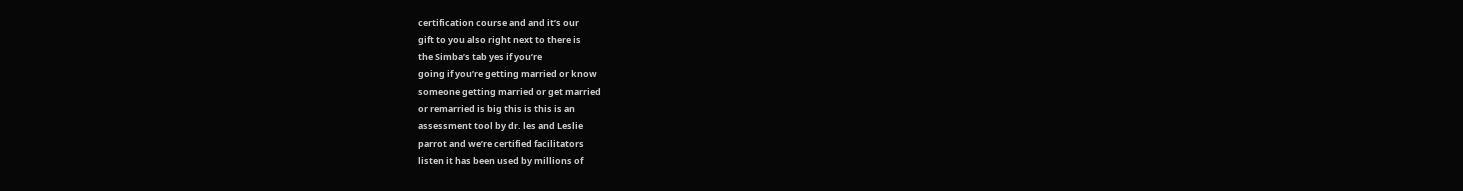certification course and and it’s our
gift to you also right next to there is
the Simba’s tab yes if you’re
going if you’re getting married or know
someone getting married or get married
or remarried is big this is this is an
assessment tool by dr. les and Leslie
parrot and we’re certified facilitators
listen it has been used by millions of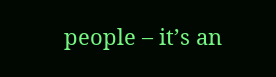people – it’s an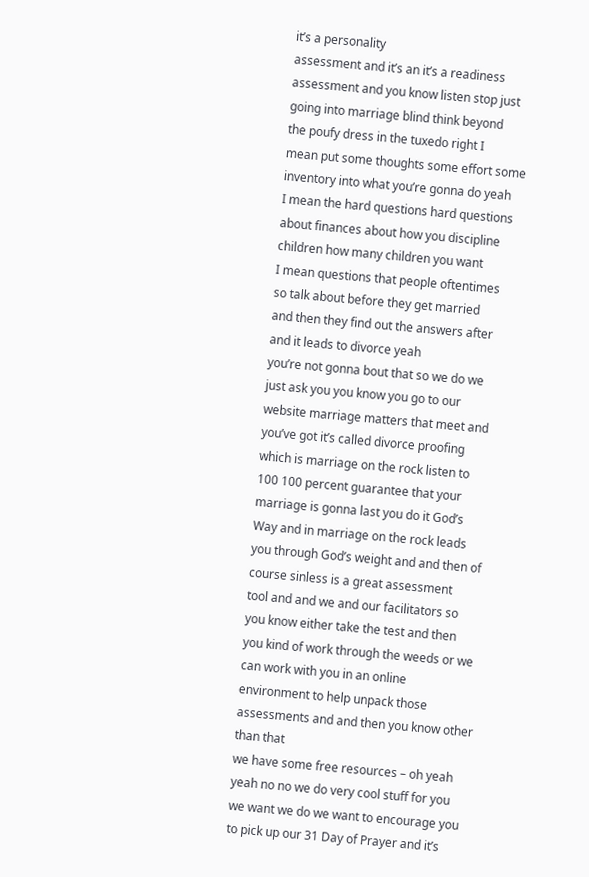it’s a personality
assessment and it’s an it’s a readiness
assessment and you know listen stop just
going into marriage blind think beyond
the poufy dress in the tuxedo right I
mean put some thoughts some effort some
inventory into what you’re gonna do yeah
I mean the hard questions hard questions
about finances about how you discipline
children how many children you want
I mean questions that people oftentimes
so talk about before they get married
and then they find out the answers after
and it leads to divorce yeah
you’re not gonna bout that so we do we
just ask you you know you go to our
website marriage matters that meet and
you’ve got it’s called divorce proofing
which is marriage on the rock listen to
100 100 percent guarantee that your
marriage is gonna last you do it God’s
Way and in marriage on the rock leads
you through God’s weight and and then of
course sinless is a great assessment
tool and and we and our facilitators so
you know either take the test and then
you kind of work through the weeds or we
can work with you in an online
environment to help unpack those
assessments and and then you know other
than that
we have some free resources – oh yeah
yeah no no we do very cool stuff for you
we want we do we want to encourage you
to pick up our 31 Day of Prayer and it’s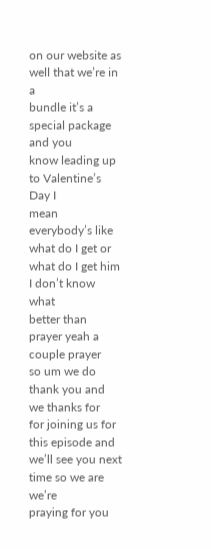on our website as well that we’re in a
bundle it’s a special package and you
know leading up to Valentine’s Day I
mean everybody’s like what do I get or
what do I get him I don’t know what
better than prayer yeah a couple prayer
so um we do thank you and we thanks for
for joining us for this episode and
we’ll see you next time so we are we’re
praying for you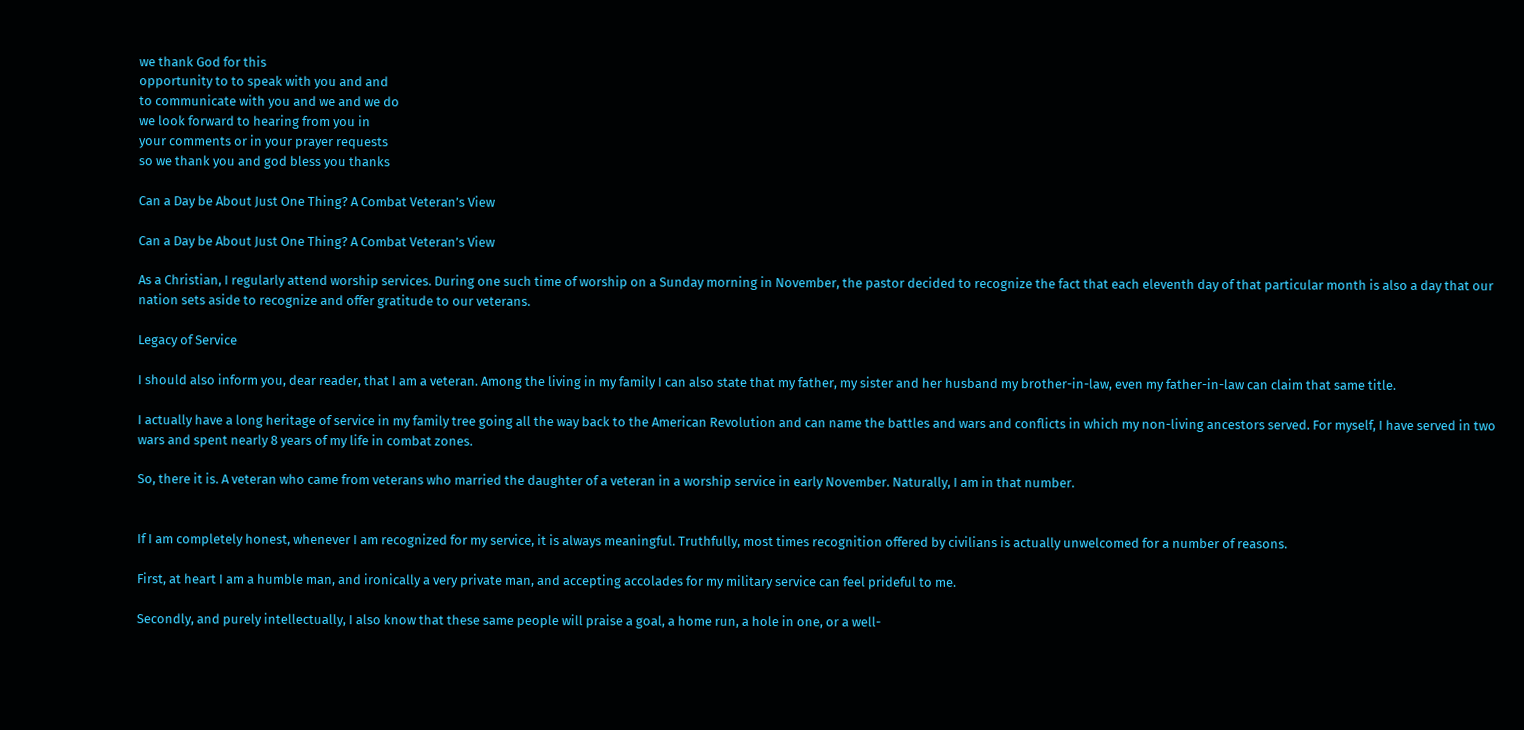we thank God for this
opportunity to to speak with you and and
to communicate with you and we and we do
we look forward to hearing from you in
your comments or in your prayer requests
so we thank you and god bless you thanks

Can a Day be About Just One Thing? A Combat Veteran’s View

Can a Day be About Just One Thing? A Combat Veteran’s View

As a Christian, I regularly attend worship services. During one such time of worship on a Sunday morning in November, the pastor decided to recognize the fact that each eleventh day of that particular month is also a day that our nation sets aside to recognize and offer gratitude to our veterans.

Legacy of Service

I should also inform you, dear reader, that I am a veteran. Among the living in my family I can also state that my father, my sister and her husband my brother-in-law, even my father-in-law can claim that same title.

I actually have a long heritage of service in my family tree going all the way back to the American Revolution and can name the battles and wars and conflicts in which my non-living ancestors served. For myself, I have served in two wars and spent nearly 8 years of my life in combat zones.

So, there it is. A veteran who came from veterans who married the daughter of a veteran in a worship service in early November. Naturally, I am in that number.


If I am completely honest, whenever I am recognized for my service, it is always meaningful. Truthfully, most times recognition offered by civilians is actually unwelcomed for a number of reasons.

First, at heart I am a humble man, and ironically a very private man, and accepting accolades for my military service can feel prideful to me.

Secondly, and purely intellectually, I also know that these same people will praise a goal, a home run, a hole in one, or a well-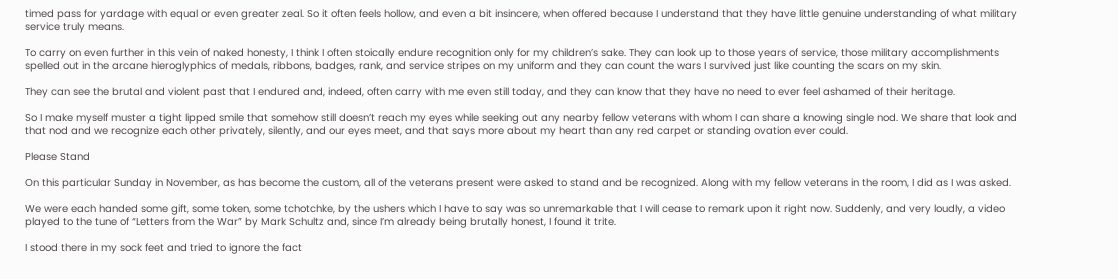timed pass for yardage with equal or even greater zeal. So it often feels hollow, and even a bit insincere, when offered because I understand that they have little genuine understanding of what military service truly means.

To carry on even further in this vein of naked honesty, I think I often stoically endure recognition only for my children’s sake. They can look up to those years of service, those military accomplishments spelled out in the arcane hieroglyphics of medals, ribbons, badges, rank, and service stripes on my uniform and they can count the wars I survived just like counting the scars on my skin.

They can see the brutal and violent past that I endured and, indeed, often carry with me even still today, and they can know that they have no need to ever feel ashamed of their heritage.

So I make myself muster a tight lipped smile that somehow still doesn’t reach my eyes while seeking out any nearby fellow veterans with whom I can share a knowing single nod. We share that look and that nod and we recognize each other privately, silently, and our eyes meet, and that says more about my heart than any red carpet or standing ovation ever could.

Please Stand

On this particular Sunday in November, as has become the custom, all of the veterans present were asked to stand and be recognized. Along with my fellow veterans in the room, I did as I was asked.

We were each handed some gift, some token, some tchotchke, by the ushers which I have to say was so unremarkable that I will cease to remark upon it right now. Suddenly, and very loudly, a video played to the tune of “Letters from the War” by Mark Schultz and, since I’m already being brutally honest, I found it trite.

I stood there in my sock feet and tried to ignore the fact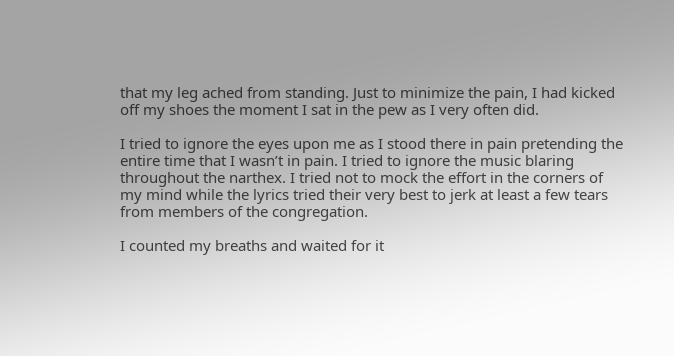that my leg ached from standing. Just to minimize the pain, I had kicked off my shoes the moment I sat in the pew as I very often did.

I tried to ignore the eyes upon me as I stood there in pain pretending the entire time that I wasn’t in pain. I tried to ignore the music blaring throughout the narthex. I tried not to mock the effort in the corners of my mind while the lyrics tried their very best to jerk at least a few tears from members of the congregation.

I counted my breaths and waited for it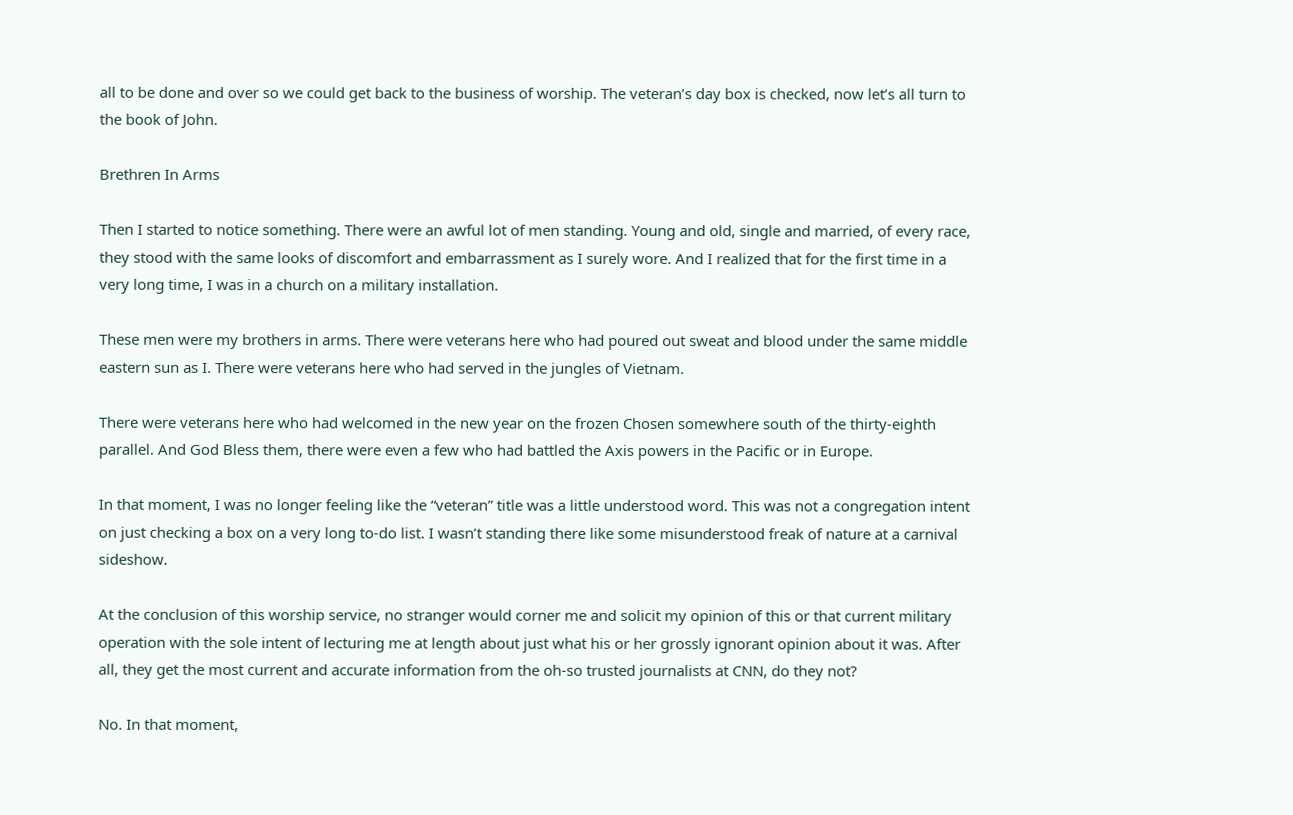all to be done and over so we could get back to the business of worship. The veteran’s day box is checked, now let’s all turn to the book of John.

Brethren In Arms

Then I started to notice something. There were an awful lot of men standing. Young and old, single and married, of every race, they stood with the same looks of discomfort and embarrassment as I surely wore. And I realized that for the first time in a very long time, I was in a church on a military installation.

These men were my brothers in arms. There were veterans here who had poured out sweat and blood under the same middle eastern sun as I. There were veterans here who had served in the jungles of Vietnam.

There were veterans here who had welcomed in the new year on the frozen Chosen somewhere south of the thirty-eighth parallel. And God Bless them, there were even a few who had battled the Axis powers in the Pacific or in Europe.

In that moment, I was no longer feeling like the “veteran” title was a little understood word. This was not a congregation intent on just checking a box on a very long to-do list. I wasn’t standing there like some misunderstood freak of nature at a carnival sideshow.

At the conclusion of this worship service, no stranger would corner me and solicit my opinion of this or that current military operation with the sole intent of lecturing me at length about just what his or her grossly ignorant opinion about it was. After all, they get the most current and accurate information from the oh-so trusted journalists at CNN, do they not?

No. In that moment,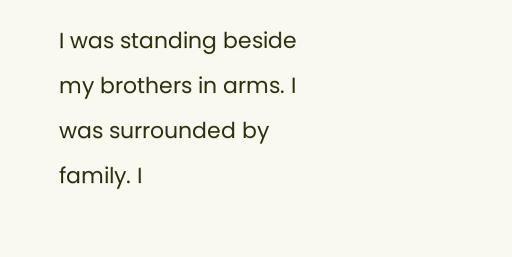I was standing beside my brothers in arms. I was surrounded by family. I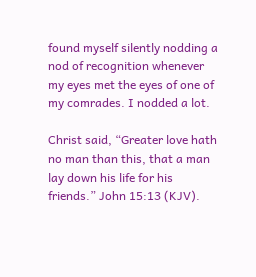found myself silently nodding a nod of recognition whenever my eyes met the eyes of one of my comrades. I nodded a lot.

Christ said, “Greater love hath no man than this, that a man lay down his life for his friends.” John 15:13 (KJV).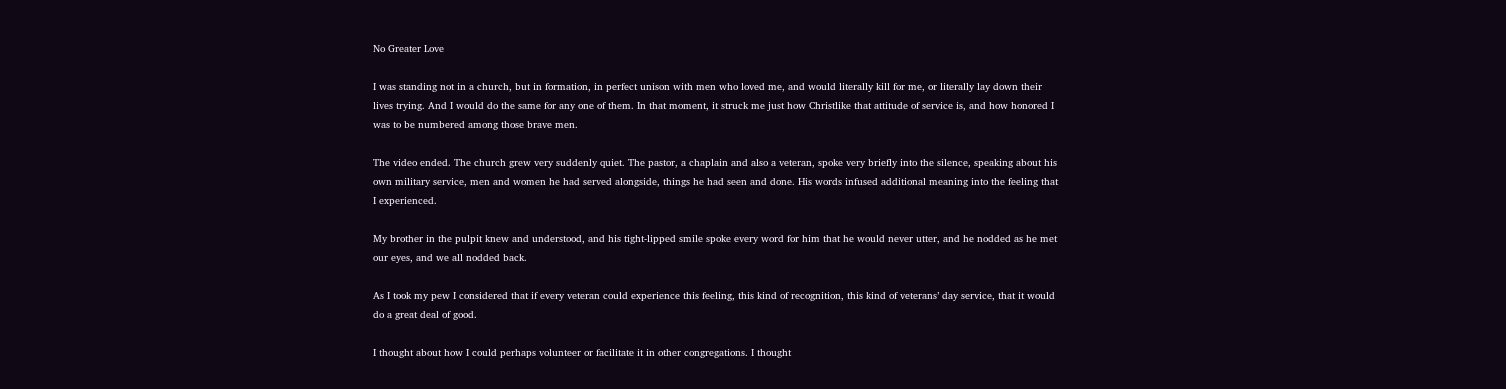No Greater Love

I was standing not in a church, but in formation, in perfect unison with men who loved me, and would literally kill for me, or literally lay down their lives trying. And I would do the same for any one of them. In that moment, it struck me just how Christlike that attitude of service is, and how honored I was to be numbered among those brave men.

The video ended. The church grew very suddenly quiet. The pastor, a chaplain and also a veteran, spoke very briefly into the silence, speaking about his own military service, men and women he had served alongside, things he had seen and done. His words infused additional meaning into the feeling that I experienced.

My brother in the pulpit knew and understood, and his tight-lipped smile spoke every word for him that he would never utter, and he nodded as he met our eyes, and we all nodded back.

As I took my pew I considered that if every veteran could experience this feeling, this kind of recognition, this kind of veterans’ day service, that it would do a great deal of good.

I thought about how I could perhaps volunteer or facilitate it in other congregations. I thought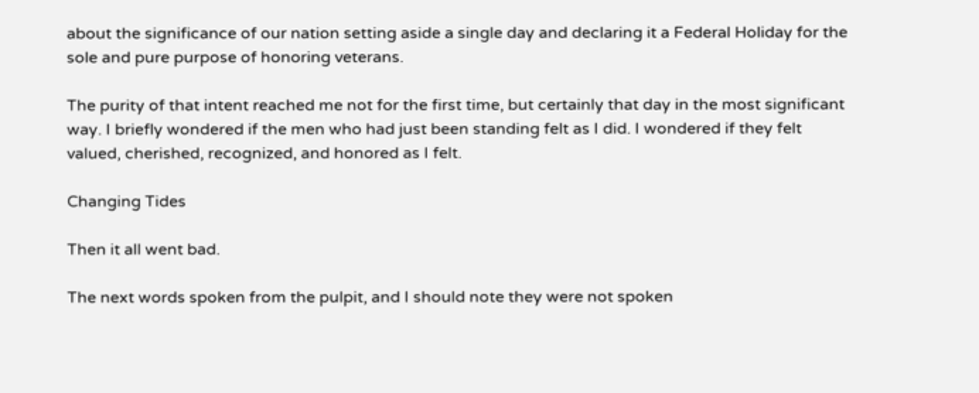about the significance of our nation setting aside a single day and declaring it a Federal Holiday for the sole and pure purpose of honoring veterans.

The purity of that intent reached me not for the first time, but certainly that day in the most significant way. I briefly wondered if the men who had just been standing felt as I did. I wondered if they felt valued, cherished, recognized, and honored as I felt.

Changing Tides

Then it all went bad.

The next words spoken from the pulpit, and I should note they were not spoken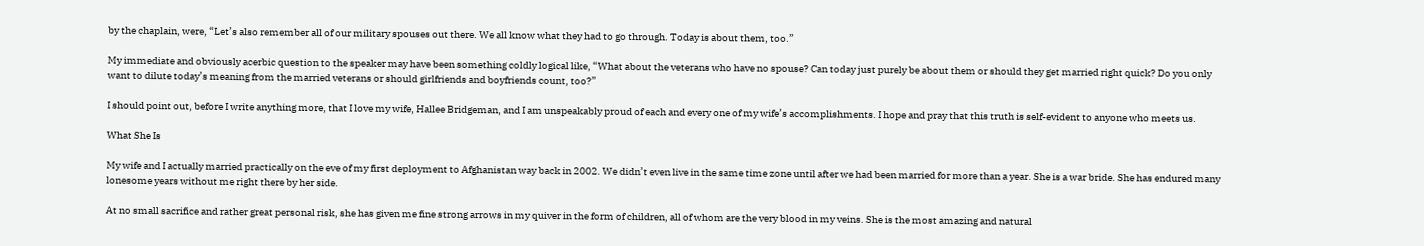by the chaplain, were, “Let’s also remember all of our military spouses out there. We all know what they had to go through. Today is about them, too.”

My immediate and obviously acerbic question to the speaker may have been something coldly logical like, “What about the veterans who have no spouse? Can today just purely be about them or should they get married right quick? Do you only want to dilute today’s meaning from the married veterans or should girlfriends and boyfriends count, too?”

I should point out, before I write anything more, that I love my wife, Hallee Bridgeman, and I am unspeakably proud of each and every one of my wife’s accomplishments. I hope and pray that this truth is self-evident to anyone who meets us.

What She Is

My wife and I actually married practically on the eve of my first deployment to Afghanistan way back in 2002. We didn’t even live in the same time zone until after we had been married for more than a year. She is a war bride. She has endured many lonesome years without me right there by her side.

At no small sacrifice and rather great personal risk, she has given me fine strong arrows in my quiver in the form of children, all of whom are the very blood in my veins. She is the most amazing and natural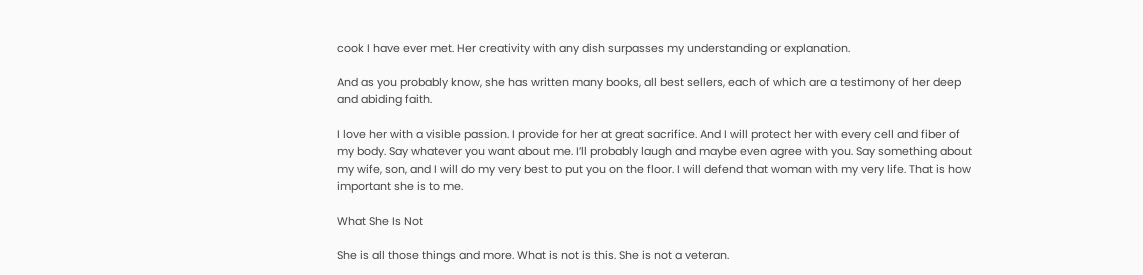cook I have ever met. Her creativity with any dish surpasses my understanding or explanation.

And as you probably know, she has written many books, all best sellers, each of which are a testimony of her deep and abiding faith.

I love her with a visible passion. I provide for her at great sacrifice. And I will protect her with every cell and fiber of my body. Say whatever you want about me. I’ll probably laugh and maybe even agree with you. Say something about my wife, son, and I will do my very best to put you on the floor. I will defend that woman with my very life. That is how important she is to me.

What She Is Not

She is all those things and more. What is not is this. She is not a veteran.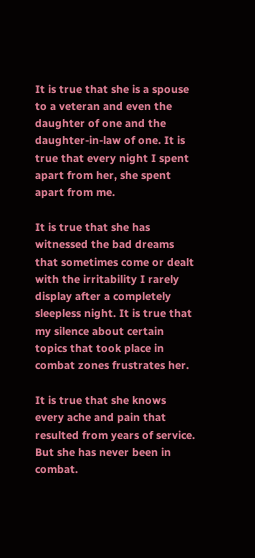It is true that she is a spouse to a veteran and even the daughter of one and the daughter-in-law of one. It is true that every night I spent apart from her, she spent apart from me.

It is true that she has witnessed the bad dreams that sometimes come or dealt with the irritability I rarely display after a completely sleepless night. It is true that my silence about certain topics that took place in combat zones frustrates her.

It is true that she knows every ache and pain that resulted from years of service. But she has never been in combat.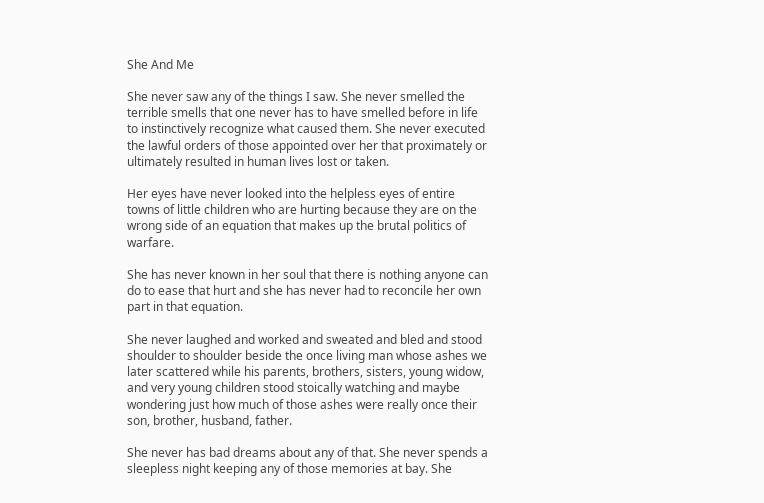She And Me

She never saw any of the things I saw. She never smelled the terrible smells that one never has to have smelled before in life to instinctively recognize what caused them. She never executed the lawful orders of those appointed over her that proximately or ultimately resulted in human lives lost or taken.

Her eyes have never looked into the helpless eyes of entire towns of little children who are hurting because they are on the wrong side of an equation that makes up the brutal politics of warfare.

She has never known in her soul that there is nothing anyone can do to ease that hurt and she has never had to reconcile her own part in that equation.

She never laughed and worked and sweated and bled and stood shoulder to shoulder beside the once living man whose ashes we later scattered while his parents, brothers, sisters, young widow, and very young children stood stoically watching and maybe wondering just how much of those ashes were really once their son, brother, husband, father.

She never has bad dreams about any of that. She never spends a sleepless night keeping any of those memories at bay. She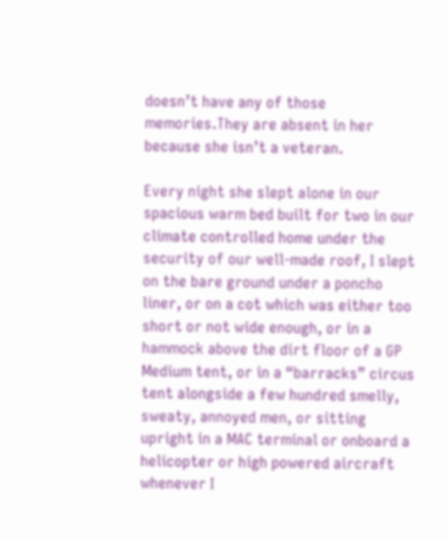doesn’t have any of those memories.They are absent in her because she isn’t a veteran.

Every night she slept alone in our spacious warm bed built for two in our climate controlled home under the security of our well-made roof, I slept on the bare ground under a poncho liner, or on a cot which was either too short or not wide enough, or in a hammock above the dirt floor of a GP Medium tent, or in a “barracks” circus tent alongside a few hundred smelly, sweaty, annoyed men, or sitting upright in a MAC terminal or onboard a helicopter or high powered aircraft whenever I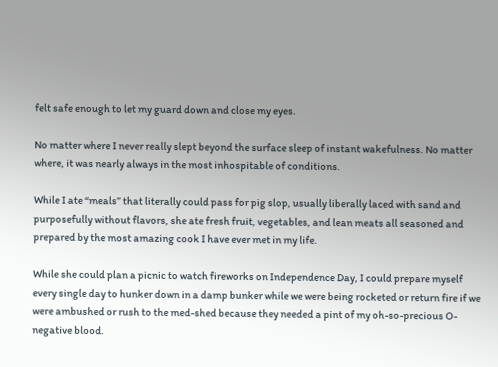felt safe enough to let my guard down and close my eyes.

No matter where I never really slept beyond the surface sleep of instant wakefulness. No matter where, it was nearly always in the most inhospitable of conditions.

While I ate “meals” that literally could pass for pig slop, usually liberally laced with sand and purposefully without flavors, she ate fresh fruit, vegetables, and lean meats all seasoned and prepared by the most amazing cook I have ever met in my life.

While she could plan a picnic to watch fireworks on Independence Day, I could prepare myself every single day to hunker down in a damp bunker while we were being rocketed or return fire if we were ambushed or rush to the med-shed because they needed a pint of my oh-so-precious O-negative blood.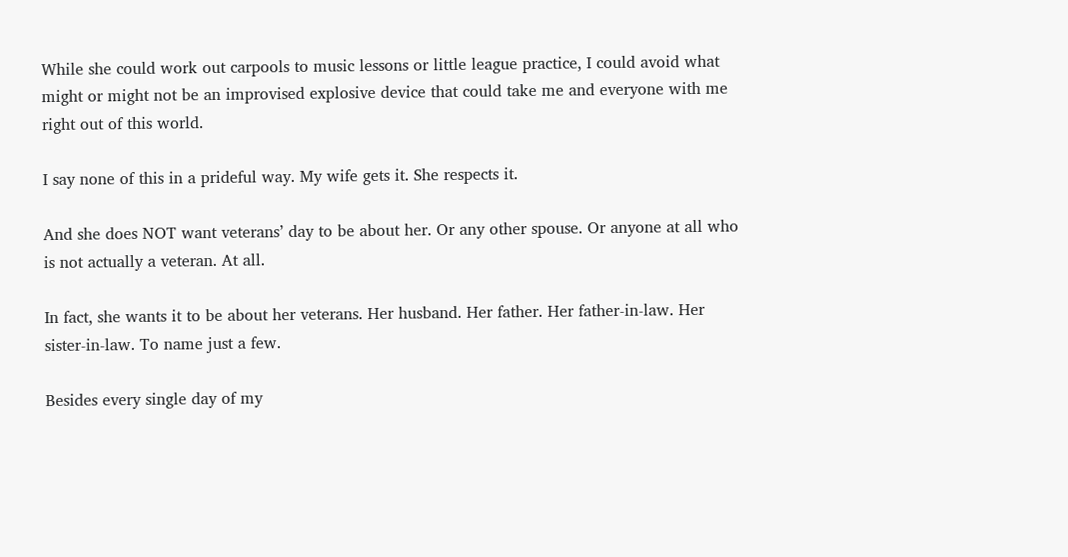While she could work out carpools to music lessons or little league practice, I could avoid what might or might not be an improvised explosive device that could take me and everyone with me right out of this world.

I say none of this in a prideful way. My wife gets it. She respects it.

And she does NOT want veterans’ day to be about her. Or any other spouse. Or anyone at all who is not actually a veteran. At all.

In fact, she wants it to be about her veterans. Her husband. Her father. Her father-in-law. Her sister-in-law. To name just a few.

Besides every single day of my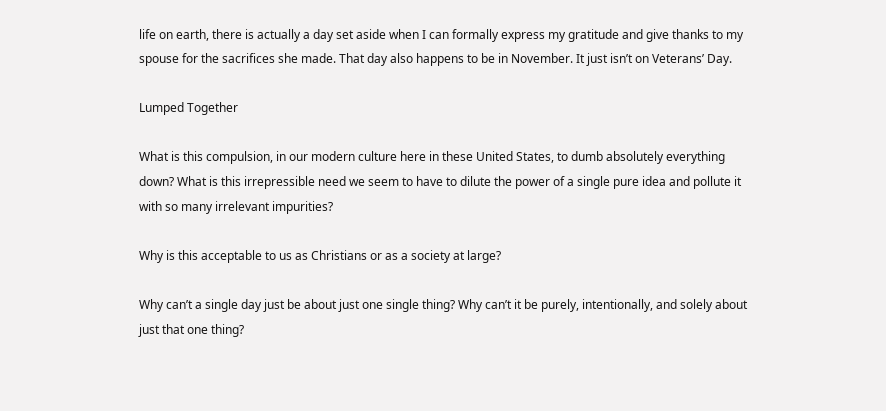life on earth, there is actually a day set aside when I can formally express my gratitude and give thanks to my spouse for the sacrifices she made. That day also happens to be in November. It just isn’t on Veterans’ Day.

Lumped Together

What is this compulsion, in our modern culture here in these United States, to dumb absolutely everything down? What is this irrepressible need we seem to have to dilute the power of a single pure idea and pollute it with so many irrelevant impurities?

Why is this acceptable to us as Christians or as a society at large?

Why can’t a single day just be about just one single thing? Why can’t it be purely, intentionally, and solely about just that one thing?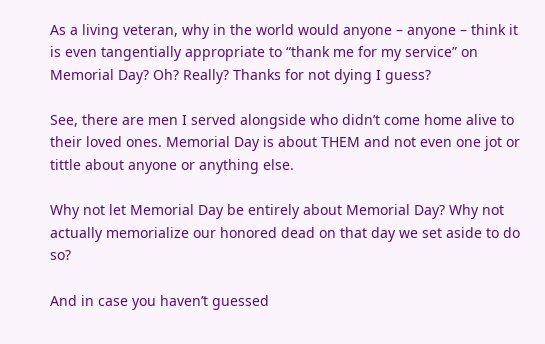As a living veteran, why in the world would anyone – anyone – think it is even tangentially appropriate to “thank me for my service” on Memorial Day? Oh? Really? Thanks for not dying I guess?

See, there are men I served alongside who didn’t come home alive to their loved ones. Memorial Day is about THEM and not even one jot or tittle about anyone or anything else.

Why not let Memorial Day be entirely about Memorial Day? Why not actually memorialize our honored dead on that day we set aside to do so?

And in case you haven’t guessed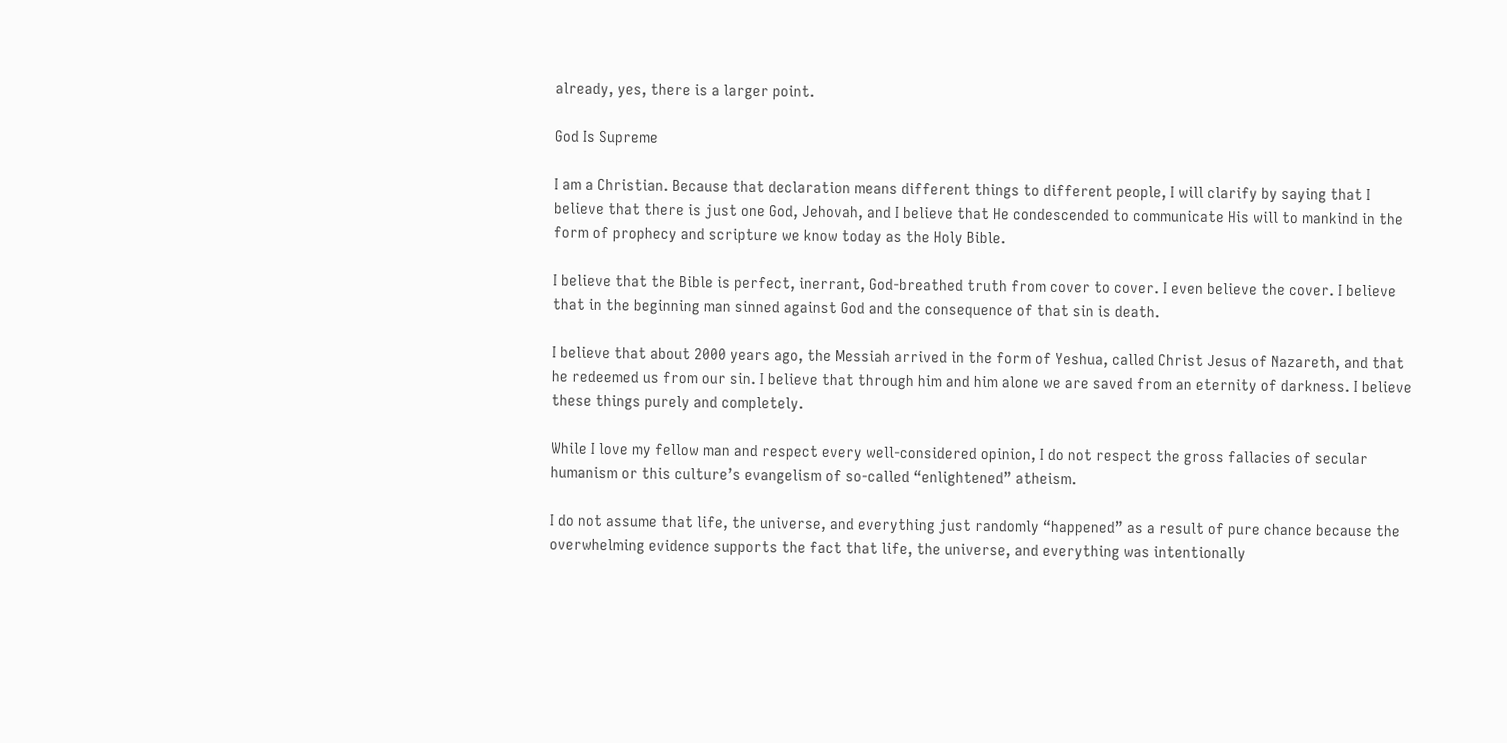already, yes, there is a larger point.

God Is Supreme

I am a Christian. Because that declaration means different things to different people, I will clarify by saying that I believe that there is just one God, Jehovah, and I believe that He condescended to communicate His will to mankind in the form of prophecy and scripture we know today as the Holy Bible.

I believe that the Bible is perfect, inerrant, God-breathed truth from cover to cover. I even believe the cover. I believe that in the beginning man sinned against God and the consequence of that sin is death.

I believe that about 2000 years ago, the Messiah arrived in the form of Yeshua, called Christ Jesus of Nazareth, and that he redeemed us from our sin. I believe that through him and him alone we are saved from an eternity of darkness. I believe these things purely and completely.

While I love my fellow man and respect every well-considered opinion, I do not respect the gross fallacies of secular humanism or this culture’s evangelism of so-called “enlightened” atheism.

I do not assume that life, the universe, and everything just randomly “happened” as a result of pure chance because the overwhelming evidence supports the fact that life, the universe, and everything was intentionally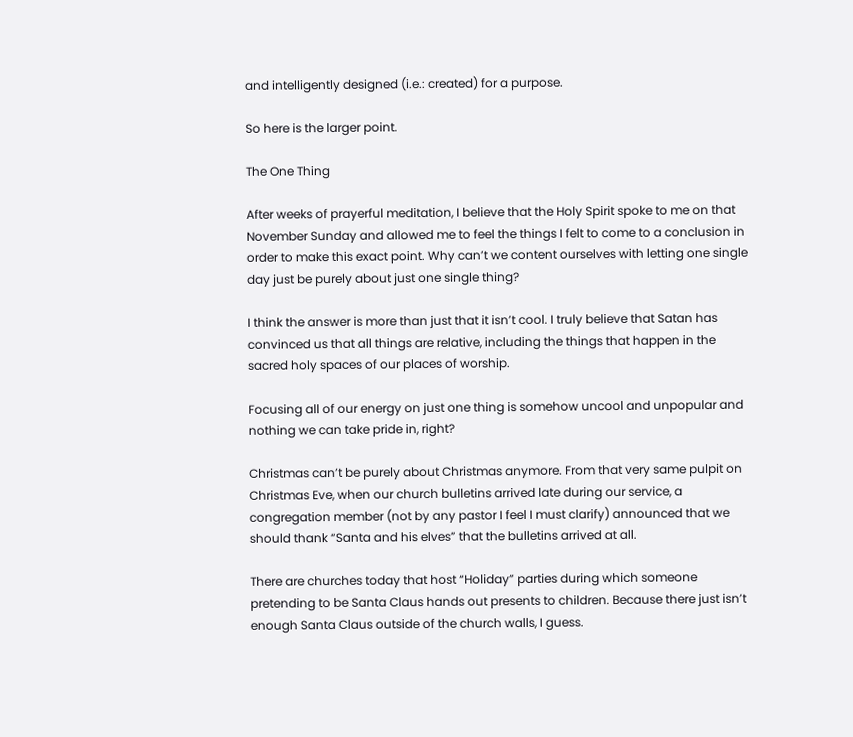and intelligently designed (i.e.: created) for a purpose.

So here is the larger point.

The One Thing

After weeks of prayerful meditation, I believe that the Holy Spirit spoke to me on that November Sunday and allowed me to feel the things I felt to come to a conclusion in order to make this exact point. Why can’t we content ourselves with letting one single day just be purely about just one single thing?

I think the answer is more than just that it isn’t cool. I truly believe that Satan has convinced us that all things are relative, including the things that happen in the sacred holy spaces of our places of worship.

Focusing all of our energy on just one thing is somehow uncool and unpopular and nothing we can take pride in, right?

Christmas can’t be purely about Christmas anymore. From that very same pulpit on Christmas Eve, when our church bulletins arrived late during our service, a congregation member (not by any pastor I feel I must clarify) announced that we should thank “Santa and his elves” that the bulletins arrived at all.

There are churches today that host “Holiday” parties during which someone pretending to be Santa Claus hands out presents to children. Because there just isn’t enough Santa Claus outside of the church walls, I guess.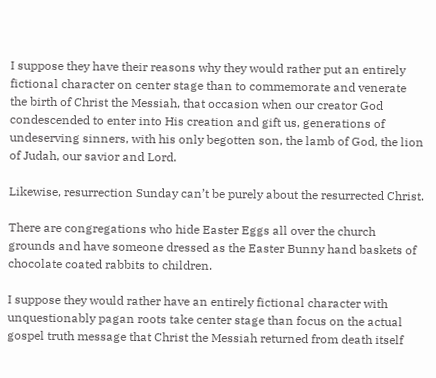I suppose they have their reasons why they would rather put an entirely fictional character on center stage than to commemorate and venerate the birth of Christ the Messiah, that occasion when our creator God condescended to enter into His creation and gift us, generations of undeserving sinners, with his only begotten son, the lamb of God, the lion of Judah, our savior and Lord.

Likewise, resurrection Sunday can’t be purely about the resurrected Christ.

There are congregations who hide Easter Eggs all over the church grounds and have someone dressed as the Easter Bunny hand baskets of chocolate coated rabbits to children.

I suppose they would rather have an entirely fictional character with unquestionably pagan roots take center stage than focus on the actual gospel truth message that Christ the Messiah returned from death itself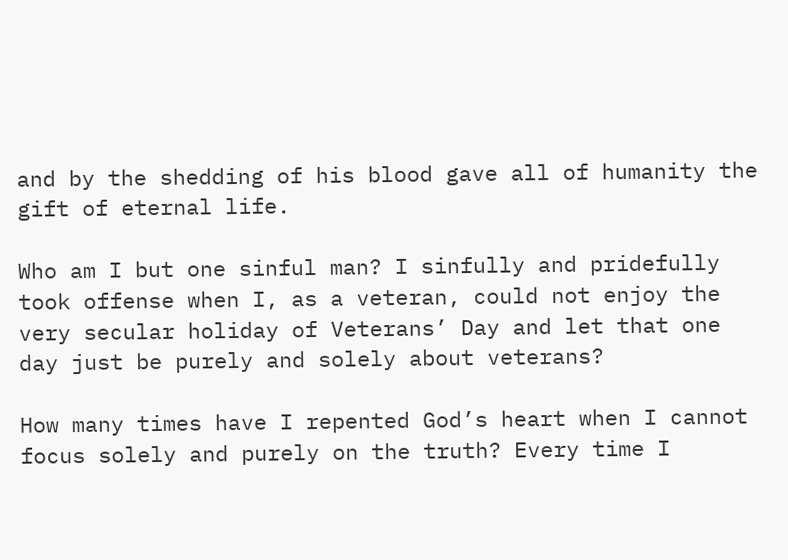and by the shedding of his blood gave all of humanity the gift of eternal life.

Who am I but one sinful man? I sinfully and pridefully took offense when I, as a veteran, could not enjoy the very secular holiday of Veterans’ Day and let that one day just be purely and solely about veterans?

How many times have I repented God’s heart when I cannot focus solely and purely on the truth? Every time I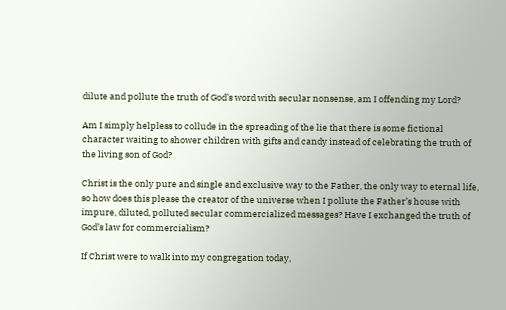dilute and pollute the truth of God’s word with secular nonsense, am I offending my Lord?

Am I simply helpless to collude in the spreading of the lie that there is some fictional character waiting to shower children with gifts and candy instead of celebrating the truth of the living son of God?

Christ is the only pure and single and exclusive way to the Father, the only way to eternal life, so how does this please the creator of the universe when I pollute the Father’s house with impure, diluted, polluted secular commercialized messages? Have I exchanged the truth of God’s law for commercialism?

If Christ were to walk into my congregation today,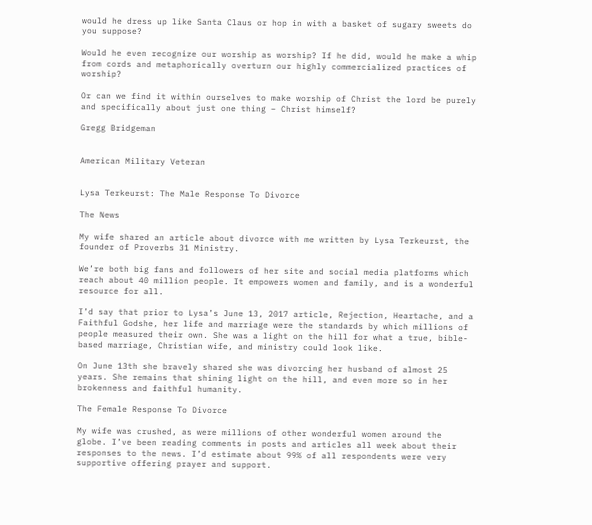would he dress up like Santa Claus or hop in with a basket of sugary sweets do you suppose?

Would he even recognize our worship as worship? If he did, would he make a whip from cords and metaphorically overturn our highly commercialized practices of worship?

Or can we find it within ourselves to make worship of Christ the lord be purely and specifically about just one thing – Christ himself?

Gregg Bridgeman


American Military Veteran


Lysa Terkeurst: The Male Response To Divorce

The News

My wife shared an article about divorce with me written by Lysa Terkeurst, the founder of Proverbs 31 Ministry.

We’re both big fans and followers of her site and social media platforms which reach about 40 million people. It empowers women and family, and is a wonderful resource for all.

I’d say that prior to Lysa’s June 13, 2017 article, Rejection, Heartache, and a Faithful Godshe, her life and marriage were the standards by which millions of people measured their own. She was a light on the hill for what a true, bible-based marriage, Christian wife, and ministry could look like.

On June 13th she bravely shared she was divorcing her husband of almost 25 years. She remains that shining light on the hill, and even more so in her brokenness and faithful humanity.

The Female Response To Divorce

My wife was crushed, as were millions of other wonderful women around the globe. I’ve been reading comments in posts and articles all week about their responses to the news. I’d estimate about 99% of all respondents were very supportive offering prayer and support.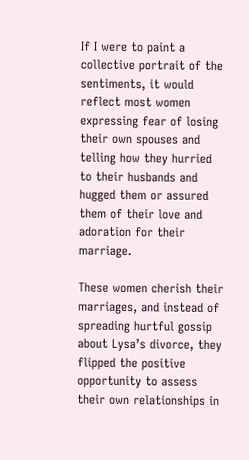If I were to paint a collective portrait of the sentiments, it would reflect most women expressing fear of losing their own spouses and telling how they hurried to their husbands and hugged them or assured them of their love and adoration for their marriage.

These women cherish their marriages, and instead of spreading hurtful gossip about Lysa’s divorce, they flipped the positive opportunity to assess their own relationships in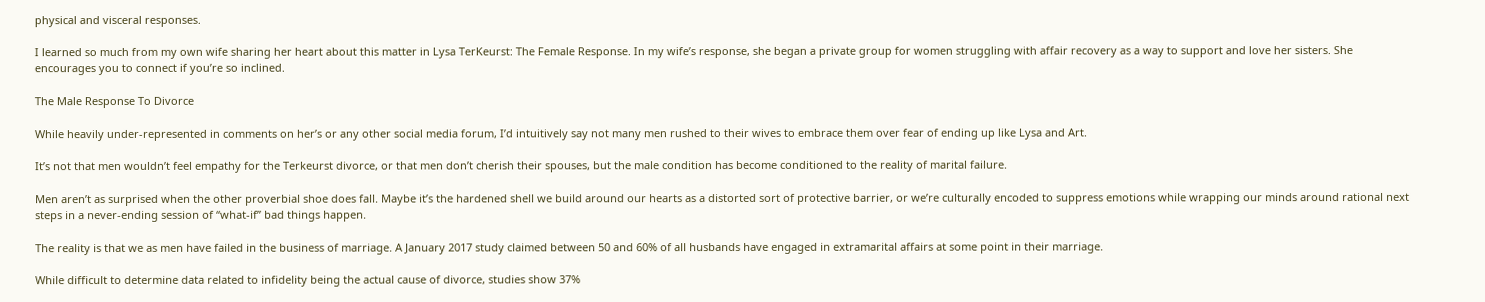physical and visceral responses.

I learned so much from my own wife sharing her heart about this matter in Lysa TerKeurst: The Female Response. In my wife’s response, she began a private group for women struggling with affair recovery as a way to support and love her sisters. She encourages you to connect if you’re so inclined.

The Male Response To Divorce

While heavily under-represented in comments on her’s or any other social media forum, I’d intuitively say not many men rushed to their wives to embrace them over fear of ending up like Lysa and Art.

It’s not that men wouldn’t feel empathy for the Terkeurst divorce, or that men don’t cherish their spouses, but the male condition has become conditioned to the reality of marital failure.

Men aren’t as surprised when the other proverbial shoe does fall. Maybe it’s the hardened shell we build around our hearts as a distorted sort of protective barrier, or we’re culturally encoded to suppress emotions while wrapping our minds around rational next steps in a never-ending session of “what-if” bad things happen.

The reality is that we as men have failed in the business of marriage. A January 2017 study claimed between 50 and 60% of all husbands have engaged in extramarital affairs at some point in their marriage.

While difficult to determine data related to infidelity being the actual cause of divorce, studies show 37%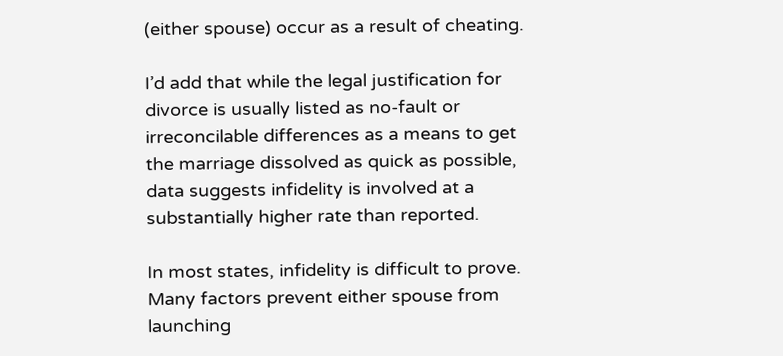(either spouse) occur as a result of cheating.

I’d add that while the legal justification for divorce is usually listed as no-fault or irreconcilable differences as a means to get the marriage dissolved as quick as possible, data suggests infidelity is involved at a substantially higher rate than reported.

In most states, infidelity is difficult to prove. Many factors prevent either spouse from launching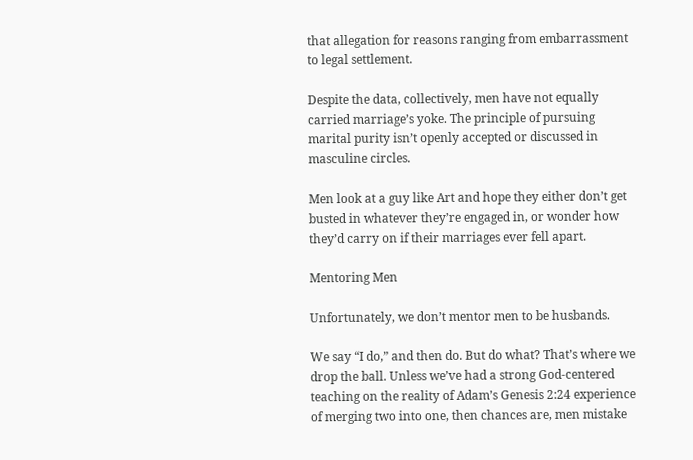that allegation for reasons ranging from embarrassment to legal settlement.

Despite the data, collectively, men have not equally carried marriage’s yoke. The principle of pursuing marital purity isn’t openly accepted or discussed in masculine circles.

Men look at a guy like Art and hope they either don’t get busted in whatever they’re engaged in, or wonder how they’d carry on if their marriages ever fell apart.

Mentoring Men

Unfortunately, we don’t mentor men to be husbands.

We say “I do,” and then do. But do what? That’s where we drop the ball. Unless we’ve had a strong God-centered teaching on the reality of Adam’s Genesis 2:24 experience of merging two into one, then chances are, men mistake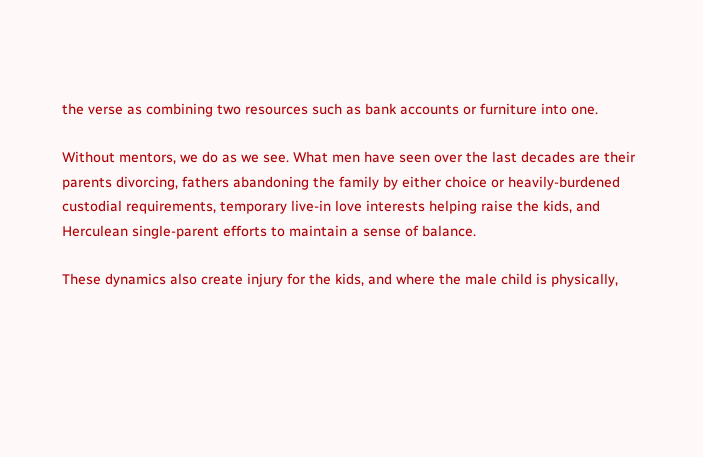the verse as combining two resources such as bank accounts or furniture into one.

Without mentors, we do as we see. What men have seen over the last decades are their parents divorcing, fathers abandoning the family by either choice or heavily-burdened custodial requirements, temporary live-in love interests helping raise the kids, and Herculean single-parent efforts to maintain a sense of balance.

These dynamics also create injury for the kids, and where the male child is physically,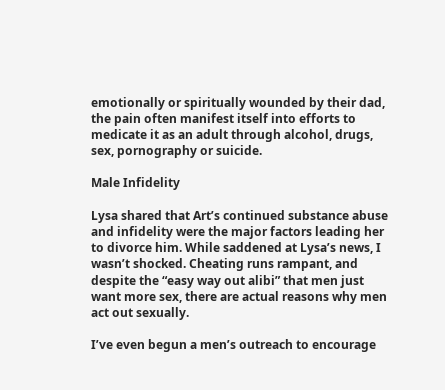emotionally or spiritually wounded by their dad, the pain often manifest itself into efforts to medicate it as an adult through alcohol, drugs, sex, pornography or suicide.

Male Infidelity

Lysa shared that Art’s continued substance abuse and infidelity were the major factors leading her to divorce him. While saddened at Lysa’s news, I wasn’t shocked. Cheating runs rampant, and despite the “easy way out alibi” that men just want more sex, there are actual reasons why men act out sexually.

I’ve even begun a men’s outreach to encourage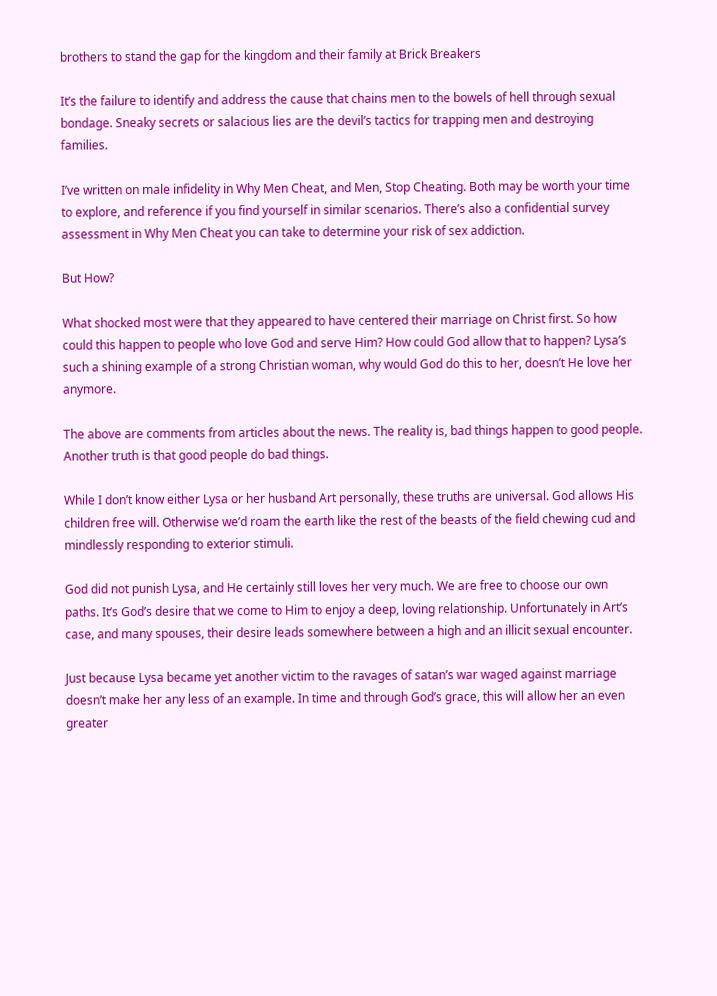brothers to stand the gap for the kingdom and their family at Brick Breakers

It’s the failure to identify and address the cause that chains men to the bowels of hell through sexual bondage. Sneaky secrets or salacious lies are the devil’s tactics for trapping men and destroying families.

I’ve written on male infidelity in Why Men Cheat, and Men, Stop Cheating. Both may be worth your time to explore, and reference if you find yourself in similar scenarios. There’s also a confidential survey assessment in Why Men Cheat you can take to determine your risk of sex addiction.

But How?

What shocked most were that they appeared to have centered their marriage on Christ first. So how could this happen to people who love God and serve Him? How could God allow that to happen? Lysa’s such a shining example of a strong Christian woman, why would God do this to her, doesn’t He love her anymore.

The above are comments from articles about the news. The reality is, bad things happen to good people. Another truth is that good people do bad things.

While I don’t know either Lysa or her husband Art personally, these truths are universal. God allows His children free will. Otherwise we’d roam the earth like the rest of the beasts of the field chewing cud and mindlessly responding to exterior stimuli.

God did not punish Lysa, and He certainly still loves her very much. We are free to choose our own paths. It’s God’s desire that we come to Him to enjoy a deep, loving relationship. Unfortunately in Art’s case, and many spouses, their desire leads somewhere between a high and an illicit sexual encounter.

Just because Lysa became yet another victim to the ravages of satan’s war waged against marriage doesn’t make her any less of an example. In time and through God’s grace, this will allow her an even greater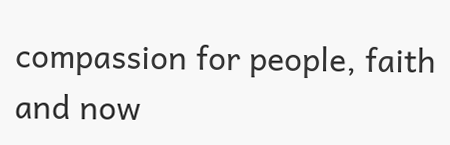compassion for people, faith and now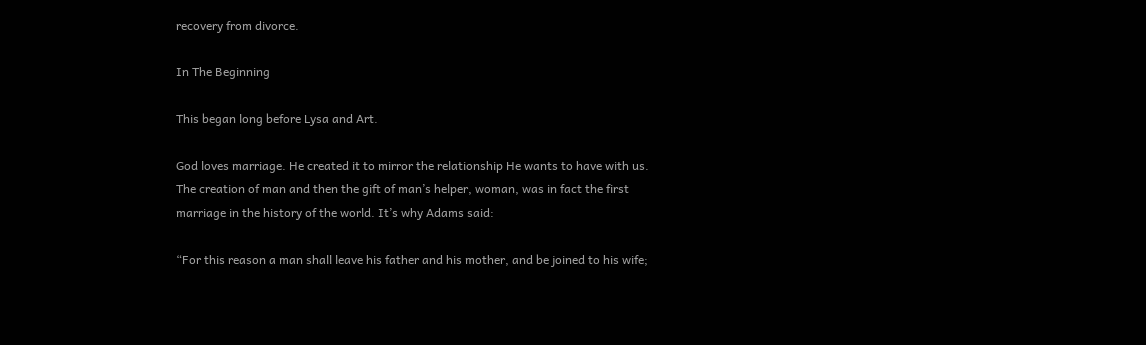recovery from divorce.

In The Beginning

This began long before Lysa and Art.

God loves marriage. He created it to mirror the relationship He wants to have with us. The creation of man and then the gift of man’s helper, woman, was in fact the first marriage in the history of the world. It’s why Adams said:

“For this reason a man shall leave his father and his mother, and be joined to his wife;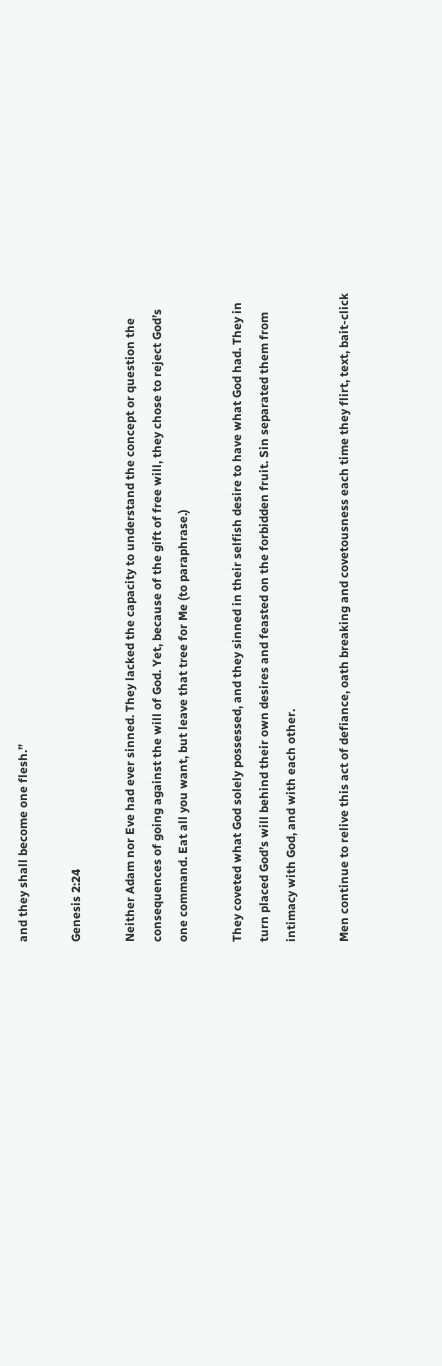and they shall become one flesh.”

Genesis 2:24

Neither Adam nor Eve had ever sinned. They lacked the capacity to understand the concept or question the consequences of going against the will of God. Yet, because of the gift of free will, they chose to reject God’s one command. Eat all you want, but leave that tree for Me (to paraphrase.)

They coveted what God solely possessed, and they sinned in their selfish desire to have what God had. They in turn placed God’s will behind their own desires and feasted on the forbidden fruit. Sin separated them from intimacy with God, and with each other.

Men continue to relive this act of defiance, oath breaking and covetousness each time they flirt, text, bait-click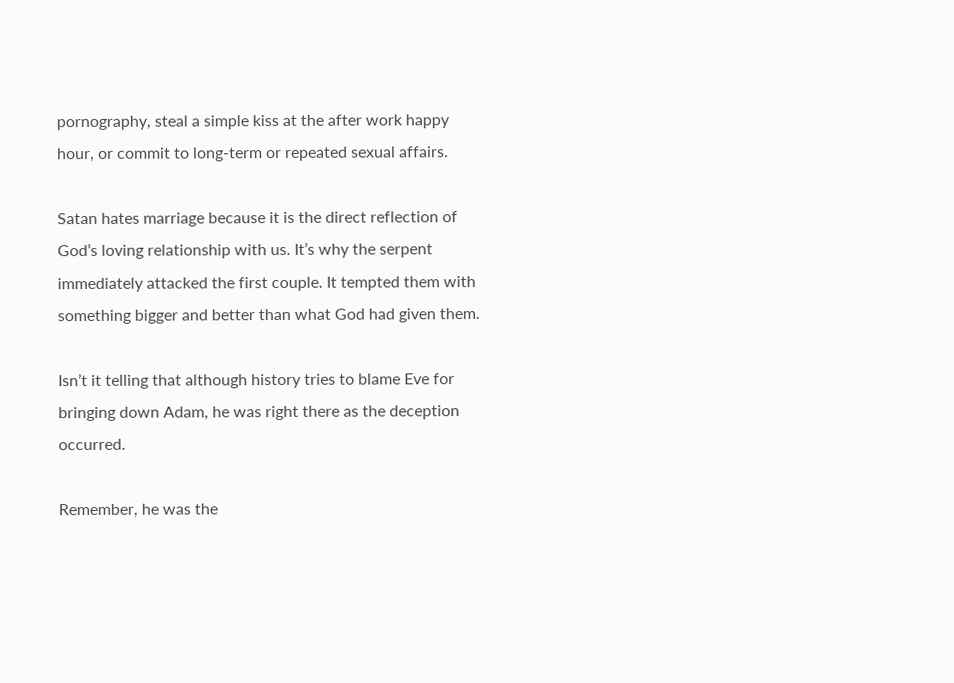pornography, steal a simple kiss at the after work happy hour, or commit to long-term or repeated sexual affairs.

Satan hates marriage because it is the direct reflection of God’s loving relationship with us. It’s why the serpent immediately attacked the first couple. It tempted them with something bigger and better than what God had given them.

Isn’t it telling that although history tries to blame Eve for bringing down Adam, he was right there as the deception occurred.

Remember, he was the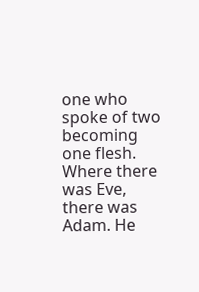one who spoke of two becoming one flesh. Where there was Eve, there was Adam. He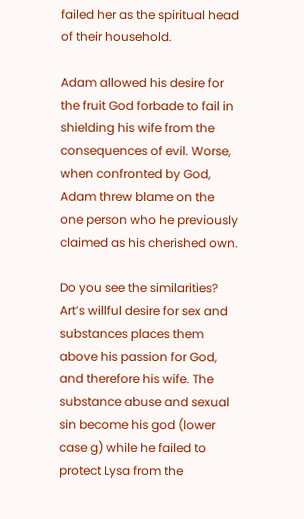failed her as the spiritual head of their household.

Adam allowed his desire for the fruit God forbade to fail in shielding his wife from the consequences of evil. Worse, when confronted by God, Adam threw blame on the one person who he previously claimed as his cherished own.

Do you see the similarities? Art’s willful desire for sex and substances places them above his passion for God, and therefore his wife. The substance abuse and sexual sin become his god (lower case g) while he failed to protect Lysa from the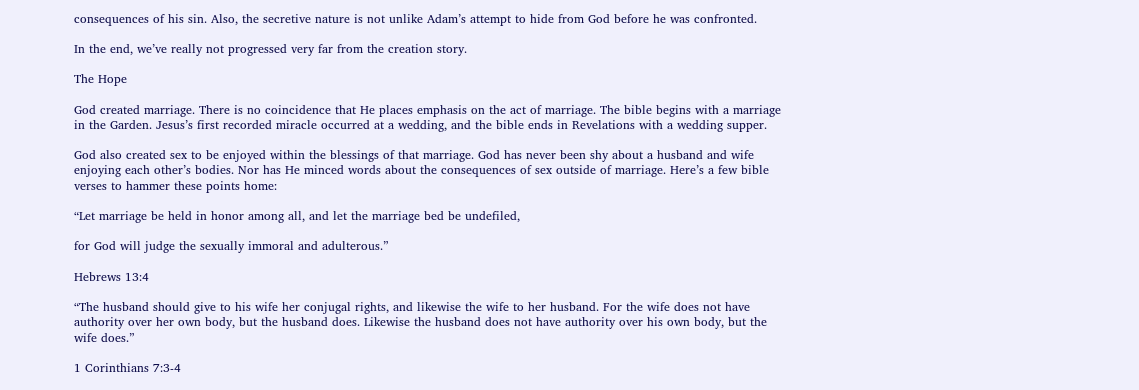consequences of his sin. Also, the secretive nature is not unlike Adam’s attempt to hide from God before he was confronted.

In the end, we’ve really not progressed very far from the creation story.

The Hope

God created marriage. There is no coincidence that He places emphasis on the act of marriage. The bible begins with a marriage in the Garden. Jesus’s first recorded miracle occurred at a wedding, and the bible ends in Revelations with a wedding supper.

God also created sex to be enjoyed within the blessings of that marriage. God has never been shy about a husband and wife enjoying each other’s bodies. Nor has He minced words about the consequences of sex outside of marriage. Here’s a few bible verses to hammer these points home:

“Let marriage be held in honor among all, and let the marriage bed be undefiled,

for God will judge the sexually immoral and adulterous.”

Hebrews 13:4

“The husband should give to his wife her conjugal rights, and likewise the wife to her husband. For the wife does not have authority over her own body, but the husband does. Likewise the husband does not have authority over his own body, but the wife does.”

1 Corinthians 7:3-4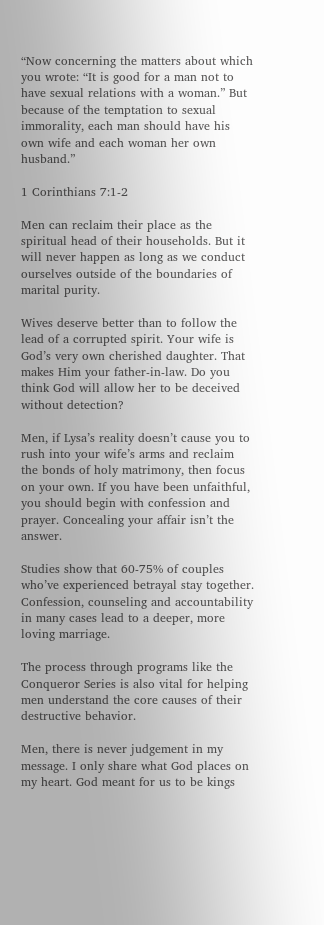“Now concerning the matters about which you wrote: “It is good for a man not to have sexual relations with a woman.” But because of the temptation to sexual immorality, each man should have his own wife and each woman her own husband.”

1 Corinthians 7:1-2

Men can reclaim their place as the spiritual head of their households. But it will never happen as long as we conduct ourselves outside of the boundaries of marital purity.

Wives deserve better than to follow the lead of a corrupted spirit. Your wife is God’s very own cherished daughter. That makes Him your father-in-law. Do you think God will allow her to be deceived without detection?

Men, if Lysa’s reality doesn’t cause you to rush into your wife’s arms and reclaim the bonds of holy matrimony, then focus on your own. If you have been unfaithful, you should begin with confession and prayer. Concealing your affair isn’t the answer.

Studies show that 60-75% of couples who’ve experienced betrayal stay together. Confession, counseling and accountability in many cases lead to a deeper, more loving marriage.

The process through programs like the Conqueror Series is also vital for helping men understand the core causes of their destructive behavior.

Men, there is never judgement in my message. I only share what God places on my heart. God meant for us to be kings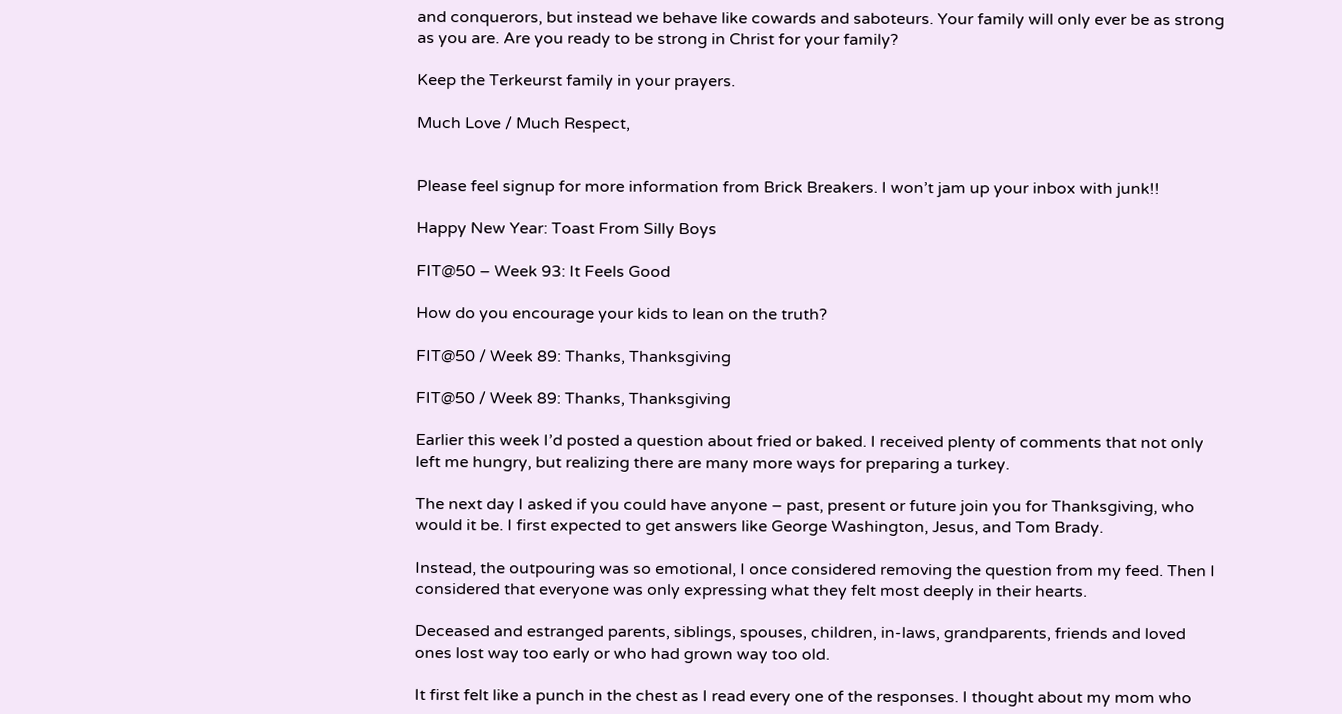and conquerors, but instead we behave like cowards and saboteurs. Your family will only ever be as strong as you are. Are you ready to be strong in Christ for your family?

Keep the Terkeurst family in your prayers.

Much Love / Much Respect,


Please feel signup for more information from Brick Breakers. I won’t jam up your inbox with junk!!

Happy New Year: Toast From Silly Boys

FIT@50 – Week 93: It Feels Good

How do you encourage your kids to lean on the truth?

FIT@50 / Week 89: Thanks, Thanksgiving

FIT@50 / Week 89: Thanks, Thanksgiving

Earlier this week I’d posted a question about fried or baked. I received plenty of comments that not only left me hungry, but realizing there are many more ways for preparing a turkey.

The next day I asked if you could have anyone – past, present or future join you for Thanksgiving, who would it be. I first expected to get answers like George Washington, Jesus, and Tom Brady.

Instead, the outpouring was so emotional, I once considered removing the question from my feed. Then I considered that everyone was only expressing what they felt most deeply in their hearts.

Deceased and estranged parents, siblings, spouses, children, in-laws, grandparents, friends and loved ones lost way too early or who had grown way too old.

It first felt like a punch in the chest as I read every one of the responses. I thought about my mom who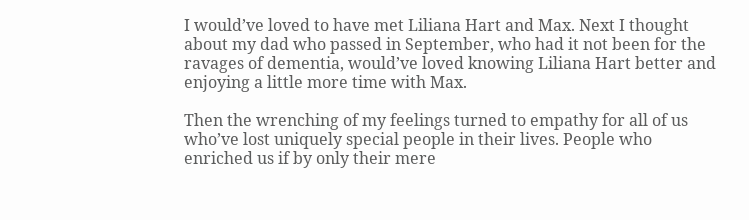I would’ve loved to have met Liliana Hart and Max. Next I thought about my dad who passed in September, who had it not been for the ravages of dementia, would’ve loved knowing Liliana Hart better and enjoying a little more time with Max.

Then the wrenching of my feelings turned to empathy for all of us who’ve lost uniquely special people in their lives. People who enriched us if by only their mere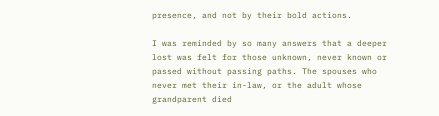presence, and not by their bold actions.

I was reminded by so many answers that a deeper lost was felt for those unknown, never known or passed without passing paths. The spouses who never met their in-law, or the adult whose grandparent died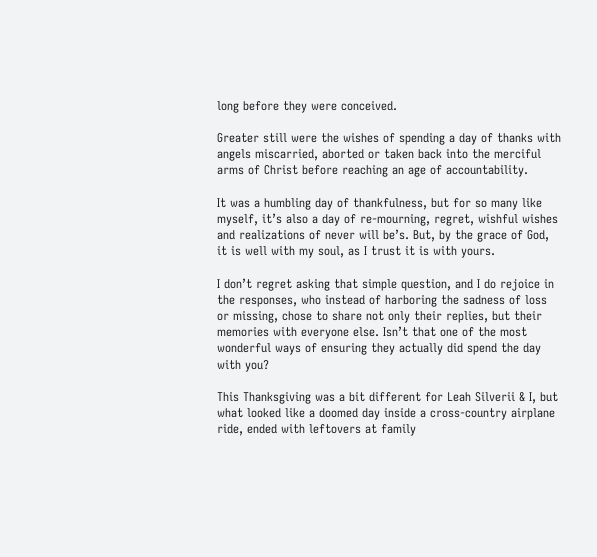long before they were conceived.

Greater still were the wishes of spending a day of thanks with angels miscarried, aborted or taken back into the merciful arms of Christ before reaching an age of accountability.

It was a humbling day of thankfulness, but for so many like myself, it’s also a day of re-mourning, regret, wishful wishes and realizations of never will be’s. But, by the grace of God, it is well with my soul, as I trust it is with yours.

I don’t regret asking that simple question, and I do rejoice in the responses, who instead of harboring the sadness of loss or missing, chose to share not only their replies, but their memories with everyone else. Isn’t that one of the most wonderful ways of ensuring they actually did spend the day with you?

This Thanksgiving was a bit different for Leah Silverii & I, but what looked like a doomed day inside a cross-country airplane ride, ended with leftovers at family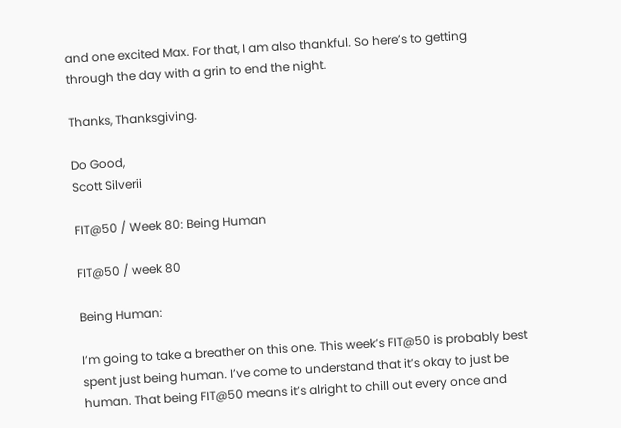and one excited Max. For that, I am also thankful. So here’s to getting through the day with a grin to end the night.

Thanks, Thanksgiving.

Do Good,
Scott Silverii

FIT@50 / Week 80: Being Human

FIT@50 / week 80

Being Human:

I’m going to take a breather on this one. This week’s FIT@50 is probably best spent just being human. I’ve come to understand that it’s okay to just be human. That being FIT@50 means it’s alright to chill out every once and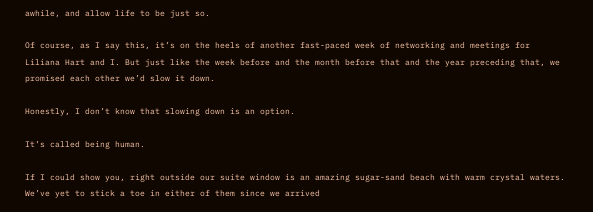awhile, and allow life to be just so.

Of course, as I say this, it’s on the heels of another fast-paced week of networking and meetings for Liliana Hart and I. But just like the week before and the month before that and the year preceding that, we promised each other we’d slow it down.

Honestly, I don’t know that slowing down is an option.

It’s called being human.

If I could show you, right outside our suite window is an amazing sugar-sand beach with warm crystal waters. We’ve yet to stick a toe in either of them since we arrived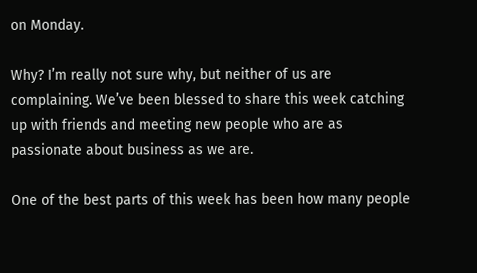on Monday.

Why? I’m really not sure why, but neither of us are complaining. We’ve been blessed to share this week catching up with friends and meeting new people who are as passionate about business as we are.

One of the best parts of this week has been how many people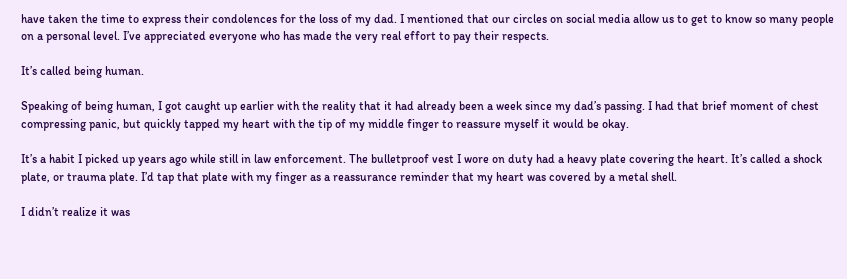have taken the time to express their condolences for the loss of my dad. I mentioned that our circles on social media allow us to get to know so many people on a personal level. I’ve appreciated everyone who has made the very real effort to pay their respects.

It’s called being human.

Speaking of being human, I got caught up earlier with the reality that it had already been a week since my dad’s passing. I had that brief moment of chest compressing panic, but quickly tapped my heart with the tip of my middle finger to reassure myself it would be okay.

It’s a habit I picked up years ago while still in law enforcement. The bulletproof vest I wore on duty had a heavy plate covering the heart. It’s called a shock plate, or trauma plate. I’d tap that plate with my finger as a reassurance reminder that my heart was covered by a metal shell.

I didn’t realize it was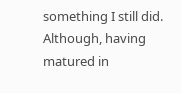something I still did. Although, having matured in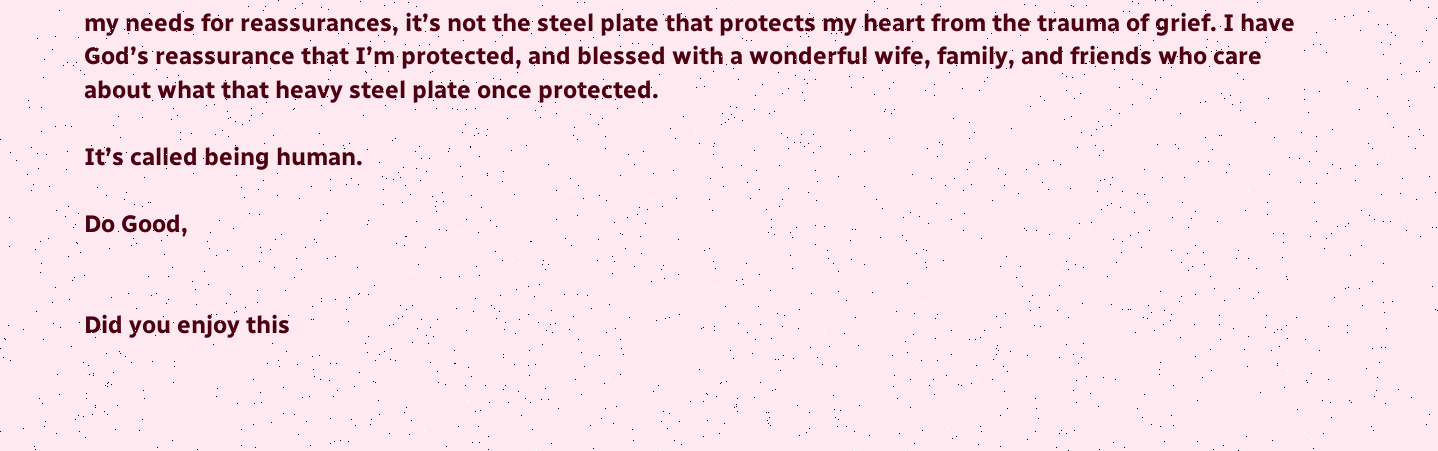my needs for reassurances, it’s not the steel plate that protects my heart from the trauma of grief. I have God’s reassurance that I’m protected, and blessed with a wonderful wife, family, and friends who care about what that heavy steel plate once protected.

It’s called being human.

Do Good,


Did you enjoy this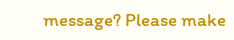message? Please make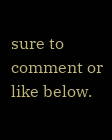sure to comment or like below.